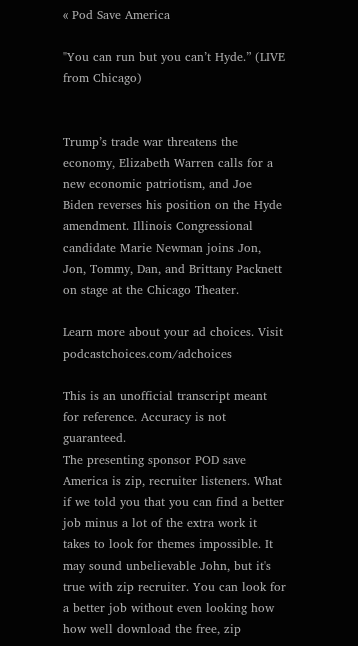« Pod Save America

"You can run but you can’t Hyde.” (LIVE from Chicago)


Trump’s trade war threatens the economy, Elizabeth Warren calls for a new economic patriotism, and Joe Biden reverses his position on the Hyde amendment. Illinois Congressional candidate Marie Newman joins Jon, Jon, Tommy, Dan, and Brittany Packnett on stage at the Chicago Theater.

Learn more about your ad choices. Visit podcastchoices.com/adchoices

This is an unofficial transcript meant for reference. Accuracy is not guaranteed.
The presenting sponsor POD save America is zip, recruiter listeners. What if we told you that you can find a better job minus a lot of the extra work it takes to look for themes impossible. It may sound unbelievable John, but it's true with zip recruiter. You can look for a better job without even looking how how well download the free, zip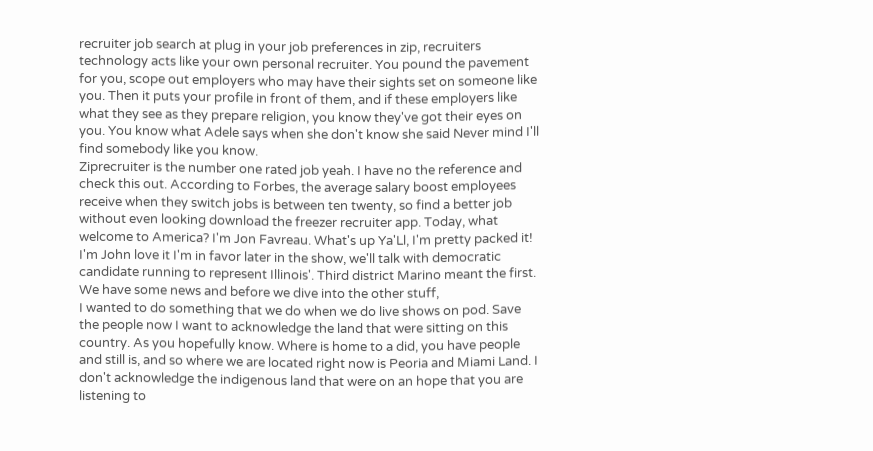recruiter job search at plug in your job preferences in zip, recruiters technology acts like your own personal recruiter. You pound the pavement for you, scope out employers who may have their sights set on someone like you. Then it puts your profile in front of them, and if these employers like what they see as they prepare religion, you know they've got their eyes on you. You know what Adele says when she don't know she said Never mind I'll find somebody like you know.
Ziprecruiter is the number one rated job yeah. I have no the reference and check this out. According to Forbes, the average salary boost employees receive when they switch jobs is between ten twenty, so find a better job without even looking download the freezer recruiter app. Today, what welcome to America? I'm Jon Favreau. What's up Ya'Ll, I'm pretty packed it! I'm John love it I'm in favor later in the show, we'll talk with democratic candidate running to represent Illinois'. Third district Marino meant the first. We have some news and before we dive into the other stuff,
I wanted to do something that we do when we do live shows on pod. Save the people now I want to acknowledge the land that were sitting on this country. As you hopefully know. Where is home to a did, you have people and still is, and so where we are located right now is Peoria and Miami Land. I don't acknowledge the indigenous land that were on an hope that you are listening to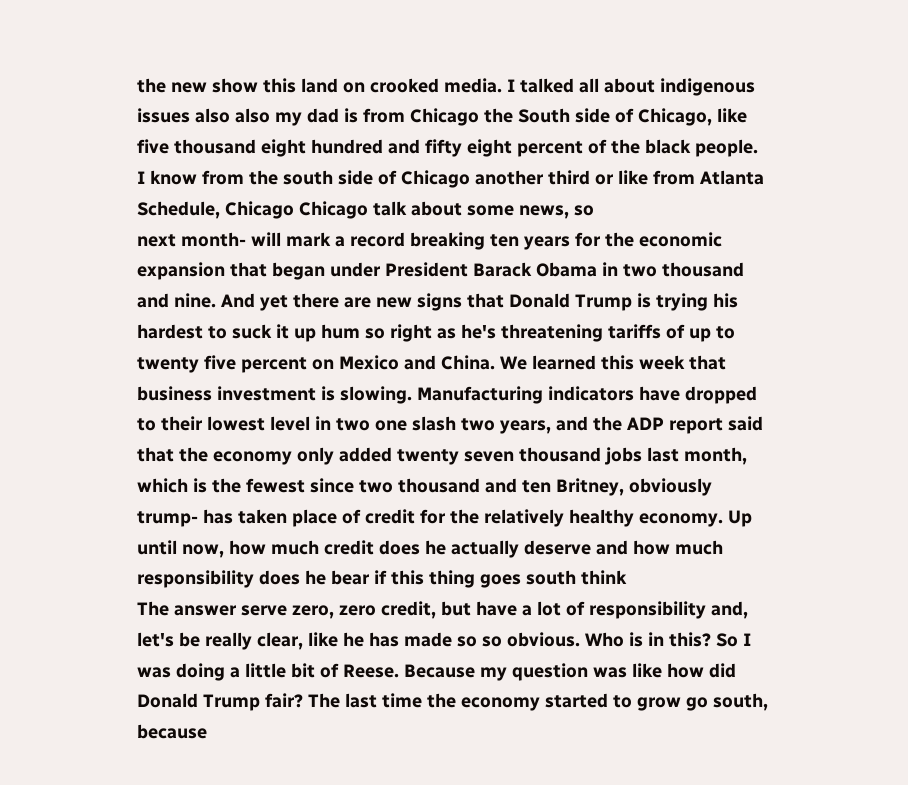the new show this land on crooked media. I talked all about indigenous issues also also my dad is from Chicago the South side of Chicago, like five thousand eight hundred and fifty eight percent of the black people. I know from the south side of Chicago another third or like from Atlanta Schedule, Chicago Chicago talk about some news, so
next month- will mark a record breaking ten years for the economic expansion that began under President Barack Obama in two thousand and nine. And yet there are new signs that Donald Trump is trying his hardest to suck it up hum so right as he's threatening tariffs of up to twenty five percent on Mexico and China. We learned this week that business investment is slowing. Manufacturing indicators have dropped to their lowest level in two one slash two years, and the ADP report said that the economy only added twenty seven thousand jobs last month, which is the fewest since two thousand and ten Britney, obviously trump- has taken place of credit for the relatively healthy economy. Up until now, how much credit does he actually deserve and how much responsibility does he bear if this thing goes south think
The answer serve zero, zero credit, but have a lot of responsibility and, let's be really clear, like he has made so so obvious. Who is in this? So I was doing a little bit of Reese. Because my question was like how did Donald Trump fair? The last time the economy started to grow go south, because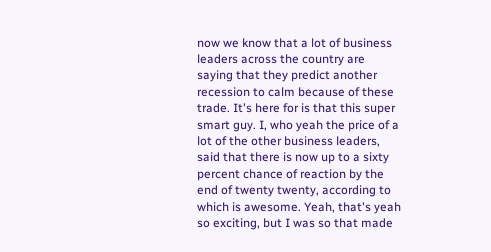now we know that a lot of business leaders across the country are saying that they predict another recession to calm because of these trade. It's here for is that this super smart guy. I, who yeah the price of a lot of the other business leaders, said that there is now up to a sixty percent chance of reaction by the end of twenty twenty, according to which is awesome. Yeah, that's yeah so exciting, but I was so that made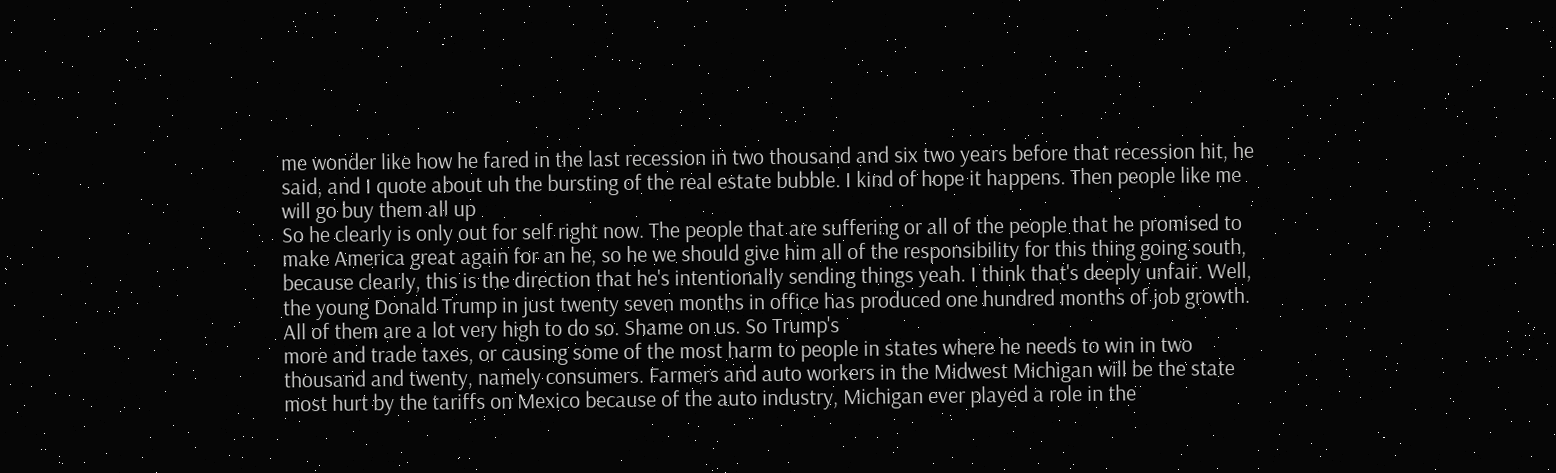me wonder like how he fared in the last recession in two thousand and six two years before that recession hit, he said, and I quote about uh the bursting of the real estate bubble. I kind of hope it happens. Then people like me will go buy them all up
So he clearly is only out for self right now. The people that are suffering or all of the people that he promised to make America great again for an he, so he we should give him all of the responsibility for this thing going south, because clearly, this is the direction that he's intentionally sending things yeah. I think that's deeply unfair. Well, the young Donald Trump in just twenty seven months in office has produced one hundred months of job growth. All of them are a lot very high to do so. Shame on us. So Trump's
more and trade taxes, or causing some of the most harm to people in states where he needs to win in two thousand and twenty, namely consumers. Farmers and auto workers in the Midwest Michigan will be the state most hurt by the tariffs on Mexico because of the auto industry, Michigan ever played a role in the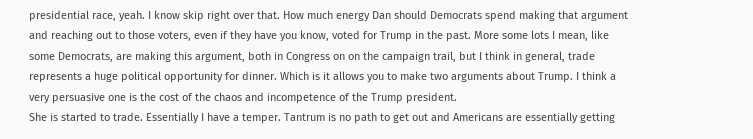presidential race, yeah. I know skip right over that. How much energy Dan should Democrats spend making that argument and reaching out to those voters, even if they have you know, voted for Trump in the past. More some lots I mean, like some Democrats, are making this argument, both in Congress on on the campaign trail, but I think in general, trade represents a huge political opportunity for dinner. Which is it allows you to make two arguments about Trump. I think a very persuasive one is the cost of the chaos and incompetence of the Trump president.
She is started to trade. Essentially I have a temper. Tantrum is no path to get out and Americans are essentially getting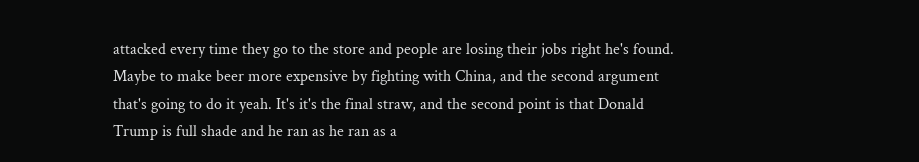attacked every time they go to the store and people are losing their jobs right he's found. Maybe to make beer more expensive by fighting with China, and the second argument that's going to do it yeah. It's it's the final straw, and the second point is that Donald Trump is full shade and he ran as he ran as a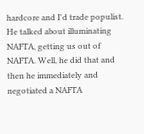hardcore and I'd trade populist. He talked about illuminating NAFTA, getting us out of NAFTA. Well, he did that and then he immediately and negotiated a NAFTA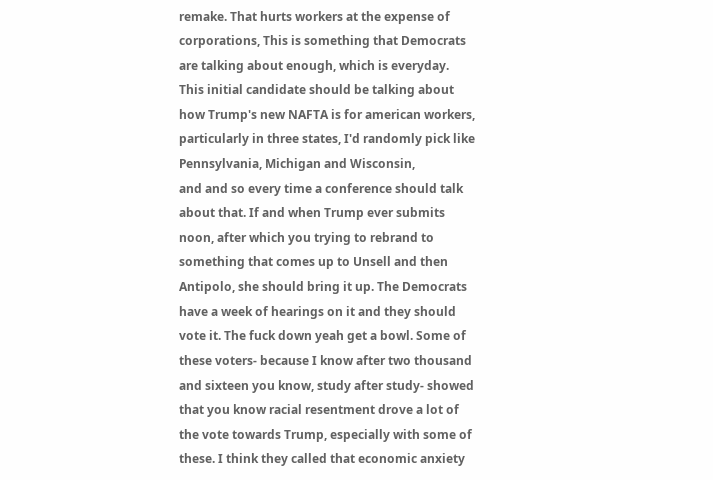remake. That hurts workers at the expense of corporations, This is something that Democrats are talking about enough, which is everyday. This initial candidate should be talking about how Trump's new NAFTA is for american workers, particularly in three states, I'd randomly pick like Pennsylvania, Michigan and Wisconsin,
and and so every time a conference should talk about that. If and when Trump ever submits noon, after which you trying to rebrand to something that comes up to Unsell and then Antipolo, she should bring it up. The Democrats have a week of hearings on it and they should vote it. The fuck down yeah get a bowl. Some of these voters- because I know after two thousand and sixteen you know, study after study- showed that you know racial resentment drove a lot of the vote towards Trump, especially with some of these. I think they called that economic anxiety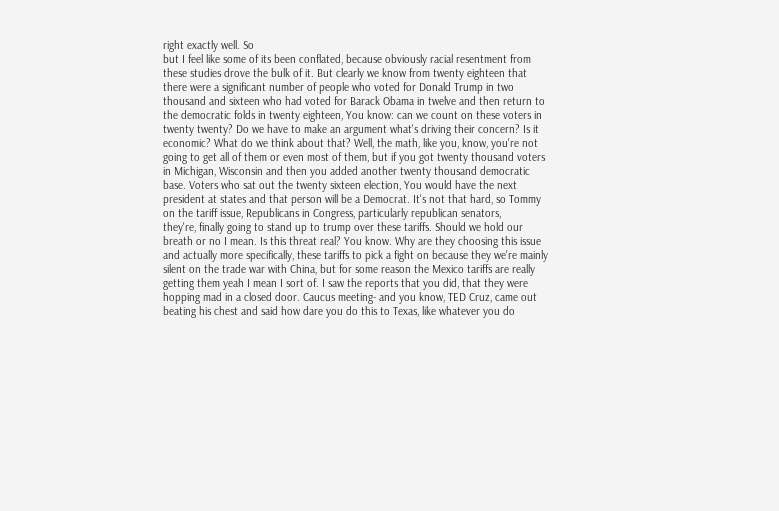right exactly well. So
but I feel like some of its been conflated, because obviously racial resentment from these studies drove the bulk of it. But clearly we know from twenty eighteen that there were a significant number of people who voted for Donald Trump in two thousand and sixteen who had voted for Barack Obama in twelve and then return to the democratic folds in twenty eighteen, You know: can we count on these voters in twenty twenty? Do we have to make an argument what's driving their concern? Is it economic? What do we think about that? Well, the math, like you, know, you're not going to get all of them or even most of them, but if you got twenty thousand voters in Michigan, Wisconsin and then you added another twenty thousand democratic base. Voters who sat out the twenty sixteen election, You would have the next president at states and that person will be a Democrat. It's not that hard, so Tommy on the tariff issue, Republicans in Congress, particularly republican senators,
they're, finally going to stand up to trump over these tariffs. Should we hold our breath or no I mean. Is this threat real? You know. Why are they choosing this issue and actually more specifically, these tariffs to pick a fight on because they we're mainly silent on the trade war with China, but for some reason the Mexico tariffs are really getting them yeah I mean I sort of. I saw the reports that you did, that they were hopping mad in a closed door. Caucus meeting- and you know, TED Cruz, came out beating his chest and said how dare you do this to Texas, like whatever you do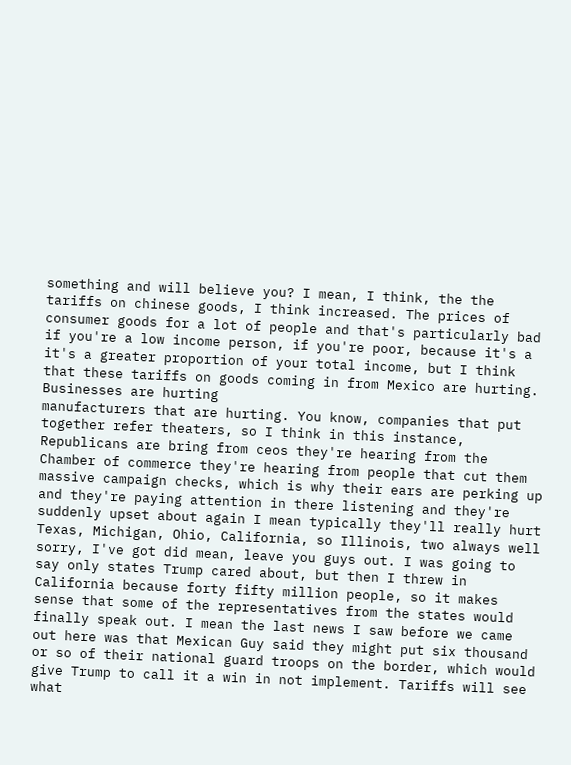something and will believe you? I mean, I think, the the tariffs on chinese goods, I think increased. The prices of consumer goods for a lot of people and that's particularly bad if you're a low income person, if you're poor, because it's a it's a greater proportion of your total income, but I think that these tariffs on goods coming in from Mexico are hurting. Businesses are hurting
manufacturers that are hurting. You know, companies that put together refer theaters, so I think in this instance, Republicans are bring from ceos they're hearing from the Chamber of commerce they're hearing from people that cut them massive campaign checks, which is why their ears are perking up and they're paying attention in there listening and they're suddenly upset about again I mean typically they'll really hurt Texas, Michigan, Ohio, California, so Illinois, two always well sorry, I've got did mean, leave you guys out. I was going to say only states Trump cared about, but then I threw in California because forty fifty million people, so it makes sense that some of the representatives from the states would finally speak out. I mean the last news I saw before we came out here was that Mexican Guy said they might put six thousand or so of their national guard troops on the border, which would give Trump to call it a win in not implement. Tariffs will see what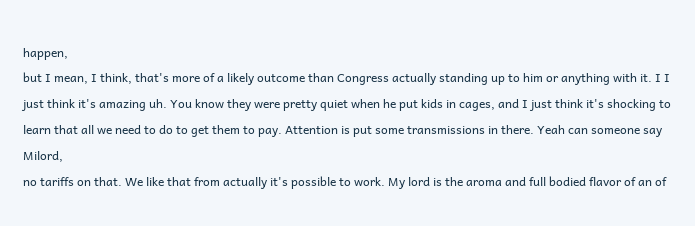happen,
but I mean, I think, that's more of a likely outcome than Congress actually standing up to him or anything with it. I I just think it's amazing uh. You know they were pretty quiet when he put kids in cages, and I just think it's shocking to learn that all we need to do to get them to pay. Attention is put some transmissions in there. Yeah can someone say Milord,
no tariffs on that. We like that from actually it's possible to work. My lord is the aroma and full bodied flavor of an of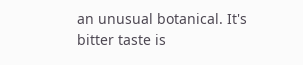an unusual botanical. It's bitter taste is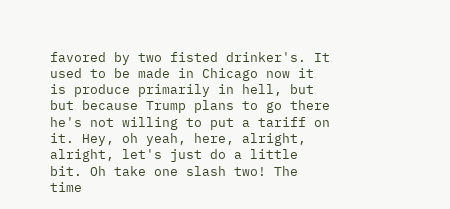favored by two fisted drinker's. It used to be made in Chicago now it is produce primarily in hell, but but because Trump plans to go there he's not willing to put a tariff on it. Hey, oh yeah, here, alright, alright, let's just do a little bit. Oh take one slash two! The time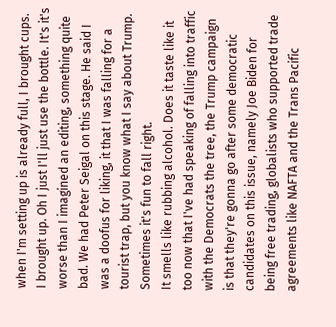when I'm setting up is already full, I brought cups. I brought up. Oh I just I'll just use the bottle. It's it's worse than I imagined an editing, something quite bad. We had Peter Seigal on this stage. He said I was a doofus for liking, it that I was falling for a tourist trap, but you know what I say about Trump. Sometimes it's fun to fall right.
It smells like rubbing alcohol. Does it taste like it too now that I've had speaking of falling into traffic with the Democrats the tree, the Trump campaign is that they're gonna go after some democratic candidates on this issue, namely Joe Biden for being free trading, globalists who supported trade agreements like NAFTA and the Trans Pacific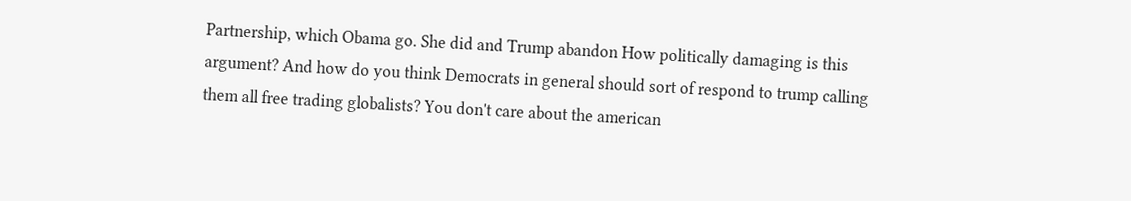Partnership, which Obama go. She did and Trump abandon How politically damaging is this argument? And how do you think Democrats in general should sort of respond to trump calling them all free trading globalists? You don't care about the american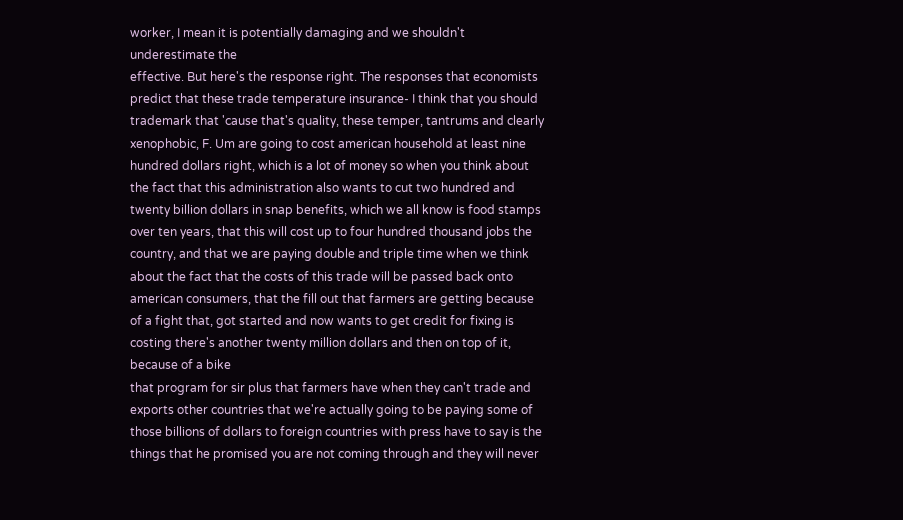worker, I mean it is potentially damaging and we shouldn't underestimate the
effective. But here's the response right. The responses that economists predict that these trade temperature insurance- I think that you should trademark that 'cause that's quality, these temper, tantrums and clearly xenophobic, F. Um are going to cost american household at least nine hundred dollars right, which is a lot of money so when you think about the fact that this administration also wants to cut two hundred and twenty billion dollars in snap benefits, which we all know is food stamps over ten years, that this will cost up to four hundred thousand jobs the country, and that we are paying double and triple time when we think about the fact that the costs of this trade will be passed back onto american consumers, that the fill out that farmers are getting because of a fight that, got started and now wants to get credit for fixing is costing there's another twenty million dollars and then on top of it, because of a bike
that program for sir plus that farmers have when they can't trade and exports other countries that we're actually going to be paying some of those billions of dollars to foreign countries with press have to say is the things that he promised you are not coming through and they will never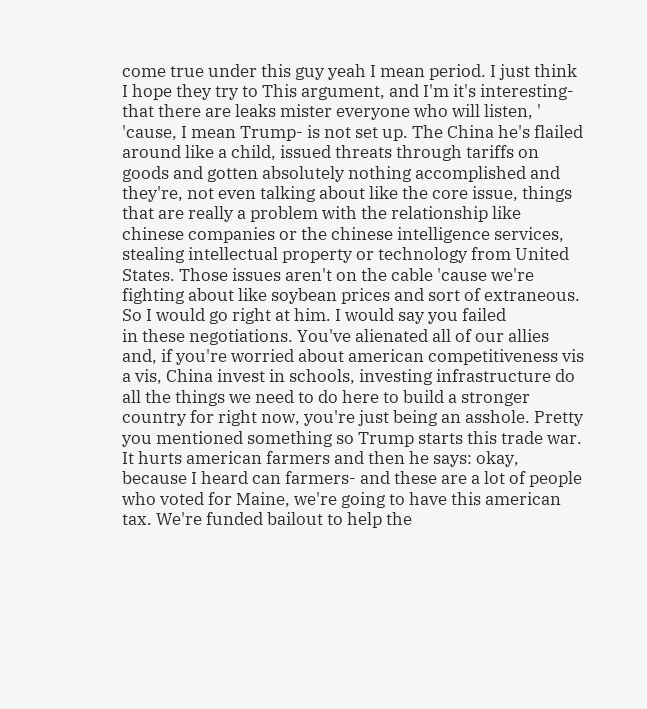come true under this guy yeah I mean period. I just think I hope they try to This argument, and I'm it's interesting- that there are leaks mister everyone who will listen, ' 'cause, I mean Trump- is not set up. The China he's flailed around like a child, issued threats through tariffs on goods and gotten absolutely nothing accomplished and they're, not even talking about like the core issue, things that are really a problem with the relationship like chinese companies or the chinese intelligence services, stealing intellectual property or technology from United States. Those issues aren't on the cable 'cause we're fighting about like soybean prices and sort of extraneous. So I would go right at him. I would say you failed
in these negotiations. You've alienated all of our allies and, if you're worried about american competitiveness vis a vis, China invest in schools, investing infrastructure do all the things we need to do here to build a stronger country for right now, you're just being an asshole. Pretty you mentioned something so Trump starts this trade war. It hurts american farmers and then he says: okay, because I heard can farmers- and these are a lot of people who voted for Maine, we're going to have this american tax. We're funded bailout to help the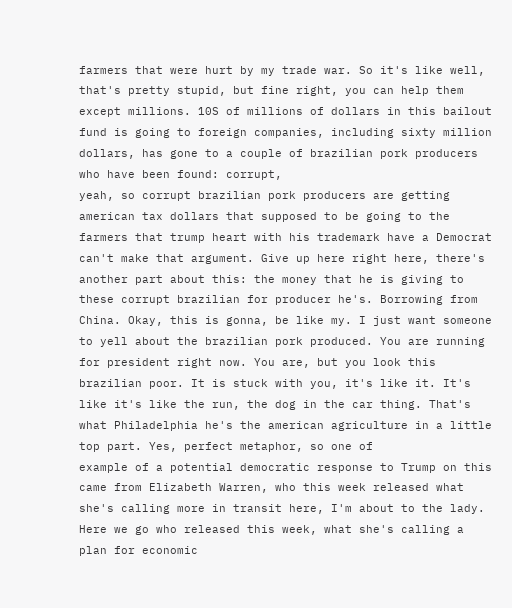farmers that were hurt by my trade war. So it's like well, that's pretty stupid, but fine right, you can help them except millions. 10S of millions of dollars in this bailout fund is going to foreign companies, including sixty million dollars, has gone to a couple of brazilian pork producers who have been found: corrupt,
yeah, so corrupt brazilian pork producers are getting american tax dollars that supposed to be going to the farmers that trump heart with his trademark have a Democrat can't make that argument. Give up here right here, there's another part about this: the money that he is giving to these corrupt brazilian for producer he's. Borrowing from China. Okay, this is gonna, be like my. I just want someone to yell about the brazilian pork produced. You are running for president right now. You are, but you look this brazilian poor. It is stuck with you, it's like it. It's like it's like the run, the dog in the car thing. That's what Philadelphia he's the american agriculture in a little top part. Yes, perfect metaphor, so one of
example of a potential democratic response to Trump on this came from Elizabeth Warren, who this week released what she's calling more in transit here, I'm about to the lady. Here we go who released this week, what she's calling a plan for economic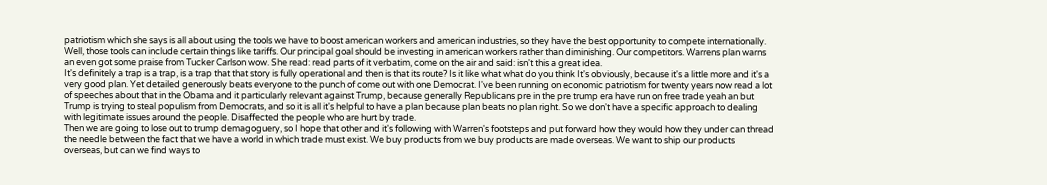patriotism which she says is all about using the tools we have to boost american workers and american industries, so they have the best opportunity to compete internationally. Well, those tools can include certain things like tariffs. Our principal goal should be investing in american workers rather than diminishing. Our competitors. Warrens plan warns an even got some praise from Tucker Carlson wow. She read: read parts of it verbatim, come on the air and said: isn't this a great idea.
It's definitely a trap is a trap, is a trap that that story is fully operational and then is that its route? Is it like what what do you think It's obviously, because it's a little more and it's a very good plan. Yet detailed generously beats everyone to the punch of come out with one Democrat. I've been running on economic patriotism for twenty years now read a lot of speeches about that in the Obama and it particularly relevant against Trump, because generally Republicans pre in the pre trump era have run on free trade yeah an but Trump is trying to steal populism from Democrats, and so it is all it's helpful to have a plan because plan beats no plan right. So we don't have a specific approach to dealing with legitimate issues around the people. Disaffected the people who are hurt by trade.
Then we are going to lose out to trump demagoguery, so I hope that other and it's following with Warren's footsteps and put forward how they would how they under can thread the needle between the fact that we have a world in which trade must exist. We buy products from we buy products are made overseas. We want to ship our products overseas, but can we find ways to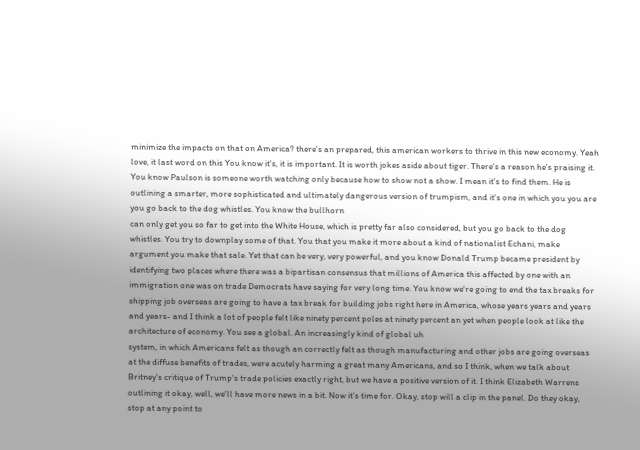minimize the impacts on that on America? there's an prepared, this american workers to thrive in this new economy. Yeah love, it last word on this You know it's, it is important. It is worth jokes aside about tiger. There's a reason he's praising it. You know Paulson is someone worth watching only because how to show not a show. I mean it's to find them. He is outlining a smarter, more sophisticated and ultimately dangerous version of trumpism, and it's one in which you you are you go back to the dog whistles. You know the bullhorn
can only get you so far to get into the White House, which is pretty far also considered, but you go back to the dog whistles. You try to downplay some of that. You that you make it more about a kind of nationalist Echani, make argument you make that sale. Yet that can be very, very powerful, and you know Donald Trump became president by identifying two places where there was a bipartisan consensus that millions of America this affected by one with an immigration one was on trade Democrats have saying for very long time. You know we're going to end the tax breaks for shipping job overseas are going to have a tax break for building jobs right here in America, whose years years and years and years- and I think a lot of people felt like ninety percent poles at ninety percent an yet when people look at like the architecture of economy. You see a global. An increasingly kind of global uh
system, in which Americans felt as though an correctly felt as though manufacturing and other jobs are going overseas at the diffuse benefits of trades, were acutely harming a great many Americans, and so I think, when we talk about Britney's critique of Trump's trade policies exactly right, but we have a positive version of it. I think Elizabeth Warrens outlining it okay, well, we'll have more news in a bit. Now it's time for. Okay, stop will a clip in the panel. Do they okay, stop at any point to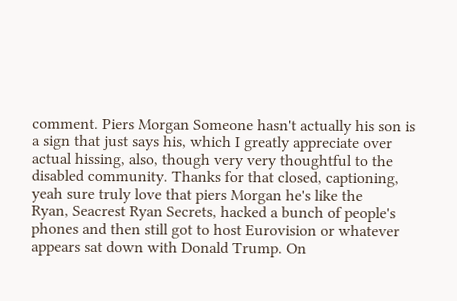comment. Piers Morgan Someone hasn't actually his son is a sign that just says his, which I greatly appreciate over actual hissing, also, though very very thoughtful to the disabled community. Thanks for that closed, captioning, yeah sure truly love that piers Morgan he's like the
Ryan, Seacrest Ryan Secrets, hacked a bunch of people's phones and then still got to host Eurovision or whatever appears sat down with Donald Trump. On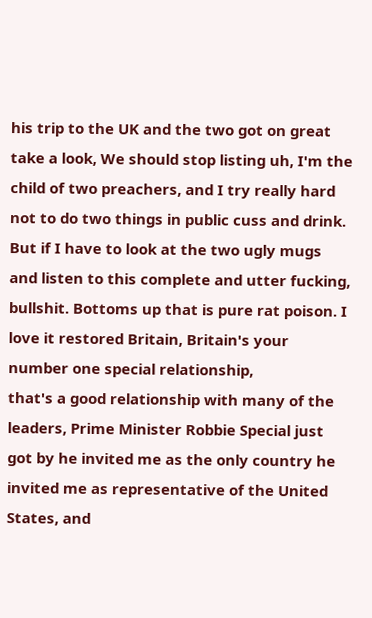his trip to the UK and the two got on great take a look, We should stop listing uh, I'm the child of two preachers, and I try really hard not to do two things in public cuss and drink. But if I have to look at the two ugly mugs and listen to this complete and utter fucking, bullshit. Bottoms up that is pure rat poison. I love it restored Britain, Britain's your number one special relationship,
that's a good relationship with many of the leaders, Prime Minister Robbie Special just got by he invited me as the only country he invited me as representative of the United States, and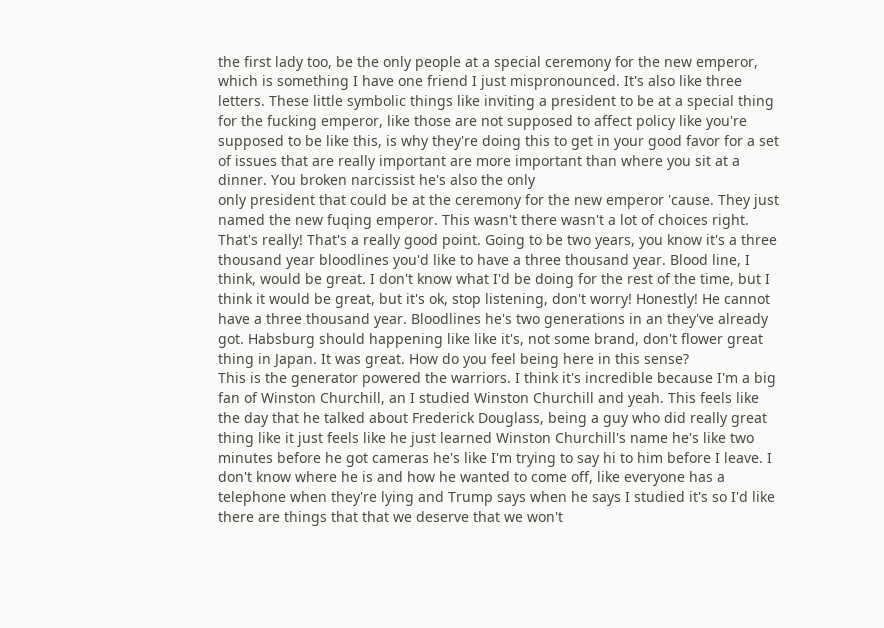the first lady too, be the only people at a special ceremony for the new emperor, which is something I have one friend I just mispronounced. It's also like three letters. These little symbolic things like inviting a president to be at a special thing for the fucking emperor, like those are not supposed to affect policy like you're supposed to be like this, is why they're doing this to get in your good favor for a set of issues that are really important are more important than where you sit at a dinner. You broken narcissist he's also the only
only president that could be at the ceremony for the new emperor 'cause. They just named the new fuqing emperor. This wasn't there wasn't a lot of choices right. That's really! That's a really good point. Going to be two years, you know it's a three thousand year bloodlines you'd like to have a three thousand year. Blood line, I think, would be great. I don't know what I'd be doing for the rest of the time, but I think it would be great, but it's ok, stop listening, don't worry! Honestly! He cannot have a three thousand year. Bloodlines he's two generations in an they've already got. Habsburg should happening like like it's, not some brand, don't flower great thing in Japan. It was great. How do you feel being here in this sense?
This is the generator powered the warriors. I think it's incredible because I'm a big fan of Winston Churchill, an I studied Winston Churchill and yeah. This feels like the day that he talked about Frederick Douglass, being a guy who did really great thing like it just feels like he just learned Winston Churchill's name he's like two minutes before he got cameras he's like I'm trying to say hi to him before I leave. I don't know where he is and how he wanted to come off, like everyone has a telephone when they're lying and Trump says when he says I studied it's so I'd like there are things that that we deserve that we won't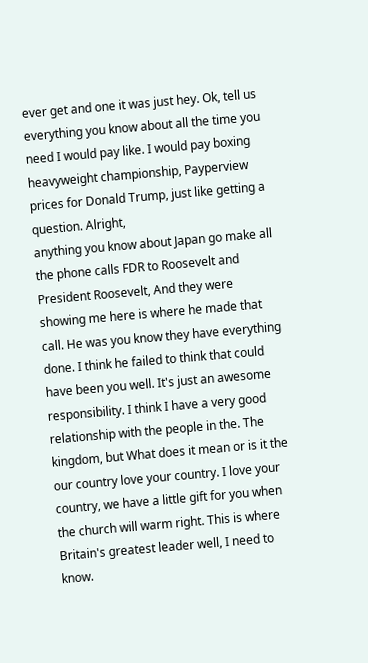ever get and one it was just hey. Ok, tell us everything you know about all the time you need I would pay like. I would pay boxing heavyweight championship, Payperview prices for Donald Trump, just like getting a question. Alright,
anything you know about Japan go make all the phone calls FDR to Roosevelt and President Roosevelt, And they were showing me here is where he made that call. He was you know they have everything done. I think he failed to think that could have been you well. It's just an awesome responsibility. I think I have a very good relationship with the people in the. The kingdom, but What does it mean or is it the our country love your country. I love your country, we have a little gift for you when the church will warm right. This is where Britain's greatest leader well, I need to know.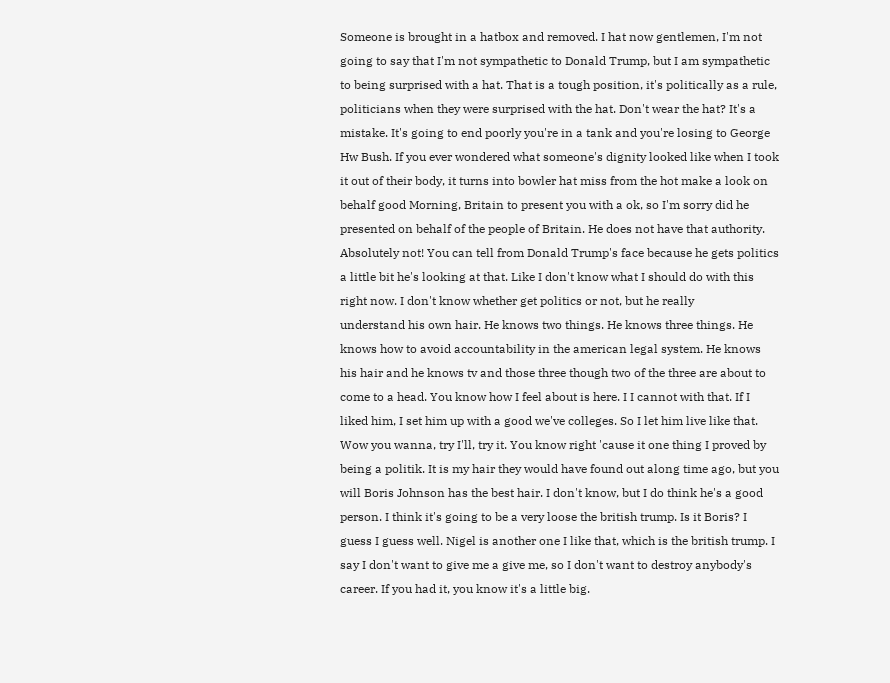Someone is brought in a hatbox and removed. I hat now gentlemen, I'm not going to say that I'm not sympathetic to Donald Trump, but I am sympathetic to being surprised with a hat. That is a tough position, it's politically as a rule, politicians when they were surprised with the hat. Don't wear the hat? It's a mistake. It's going to end poorly you're in a tank and you're losing to George Hw Bush. If you ever wondered what someone's dignity looked like when I took it out of their body, it turns into bowler hat miss from the hot make a look on behalf good Morning, Britain to present you with a ok, so I'm sorry did he presented on behalf of the people of Britain. He does not have that authority. Absolutely not! You can tell from Donald Trump's face because he gets politics a little bit he's looking at that. Like I don't know what I should do with this right now. I don't know whether get politics or not, but he really
understand his own hair. He knows two things. He knows three things. He knows how to avoid accountability in the american legal system. He knows his hair and he knows tv and those three though two of the three are about to come to a head. You know how I feel about is here. I I cannot with that. If I liked him, I set him up with a good we've colleges. So I let him live like that. Wow you wanna, try I'll, try it. You know right 'cause it one thing I proved by being a politik. It is my hair they would have found out along time ago, but you will Boris Johnson has the best hair. I don't know, but I do think he's a good person. I think it's going to be a very loose the british trump. Is it Boris? I guess I guess well. Nigel is another one I like that, which is the british trump. I say I don't want to give me a give me, so I don't want to destroy anybody's career. If you had it, you know it's a little big.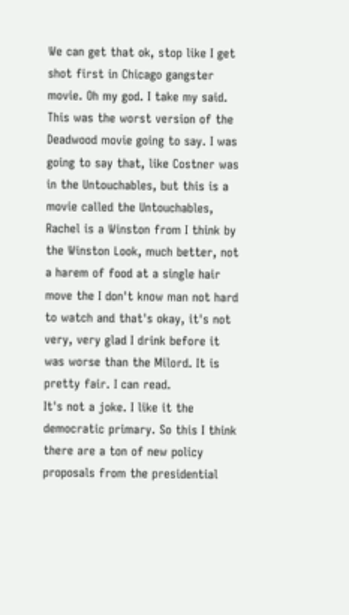We can get that ok, stop like I get shot first in Chicago gangster movie. Oh my god. I take my said. This was the worst version of the Deadwood movie going to say. I was going to say that, like Costner was in the Untouchables, but this is a movie called the Untouchables, Rachel is a Winston from I think by the Winston Look, much better, not a harem of food at a single hair move the I don't know man not hard to watch and that's okay, it's not very, very glad I drink before it was worse than the Milord. It is pretty fair. I can read.
It's not a joke. I like it the democratic primary. So this I think there are a ton of new policy proposals from the presidential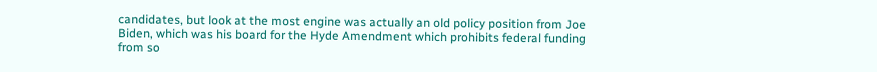candidates, but look at the most engine was actually an old policy position from Joe Biden, which was his board for the Hyde Amendment which prohibits federal funding from so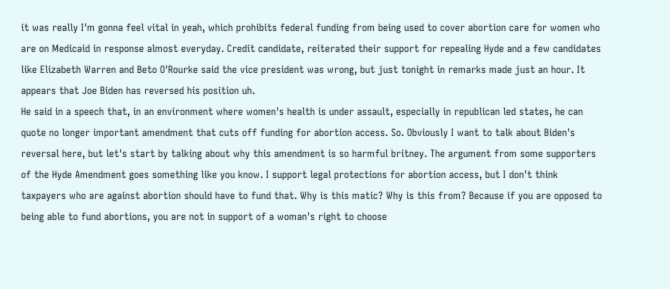it was really I'm gonna feel vital in yeah, which prohibits federal funding from being used to cover abortion care for women who are on Medicaid in response almost everyday. Credit candidate, reiterated their support for repealing Hyde and a few candidates like Elizabeth Warren and Beto O'Rourke said the vice president was wrong, but just tonight in remarks made just an hour. It appears that Joe Biden has reversed his position uh.
He said in a speech that, in an environment where women's health is under assault, especially in republican led states, he can quote no longer important amendment that cuts off funding for abortion access. So. Obviously I want to talk about Biden's reversal here, but let's start by talking about why this amendment is so harmful britney. The argument from some supporters of the Hyde Amendment goes something like you know. I support legal protections for abortion access, but I don't think taxpayers who are against abortion should have to fund that. Why is this matic? Why is this from? Because if you are opposed to being able to fund abortions, you are not in support of a woman's right to choose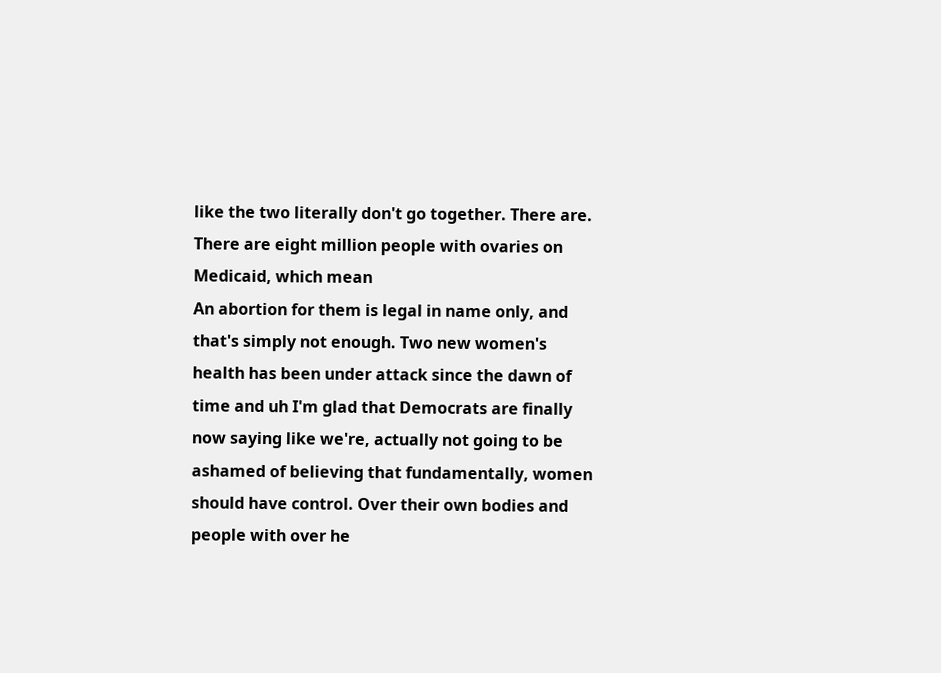like the two literally don't go together. There are. There are eight million people with ovaries on Medicaid, which mean
An abortion for them is legal in name only, and that's simply not enough. Two new women's health has been under attack since the dawn of time and uh I'm glad that Democrats are finally now saying like we're, actually not going to be ashamed of believing that fundamentally, women should have control. Over their own bodies and people with over he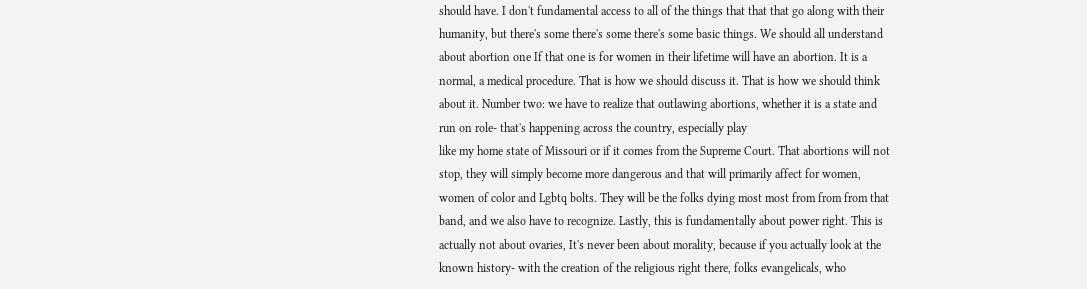should have. I don't fundamental access to all of the things that that that go along with their humanity, but there's some there's some there's some basic things. We should all understand about abortion one If that one is for women in their lifetime will have an abortion. It is a normal, a medical procedure. That is how we should discuss it. That is how we should think about it. Number two: we have to realize that outlawing abortions, whether it is a state and run on role- that's happening across the country, especially play
like my home state of Missouri or if it comes from the Supreme Court. That abortions will not stop, they will simply become more dangerous and that will primarily affect for women, women of color and Lgbtq bolts. They will be the folks dying most most from from from that band, and we also have to recognize. Lastly, this is fundamentally about power right. This is actually not about ovaries, It's never been about morality, because if you actually look at the known history- with the creation of the religious right there, folks evangelicals, who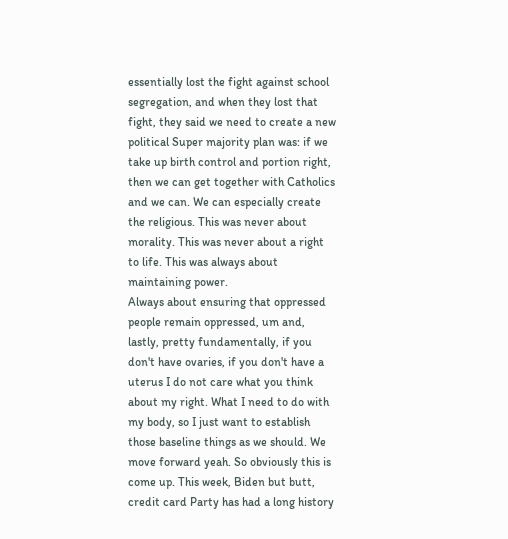essentially lost the fight against school segregation, and when they lost that fight, they said we need to create a new political Super majority plan was: if we take up birth control and portion right, then we can get together with Catholics and we can. We can especially create the religious. This was never about morality. This was never about a right to life. This was always about maintaining power.
Always about ensuring that oppressed people remain oppressed, um and, lastly, pretty fundamentally, if you don't have ovaries, if you don't have a uterus I do not care what you think about my right. What I need to do with my body, so I just want to establish those baseline things as we should. We move forward yeah. So obviously this is come up. This week, Biden but butt, credit card Party has had a long history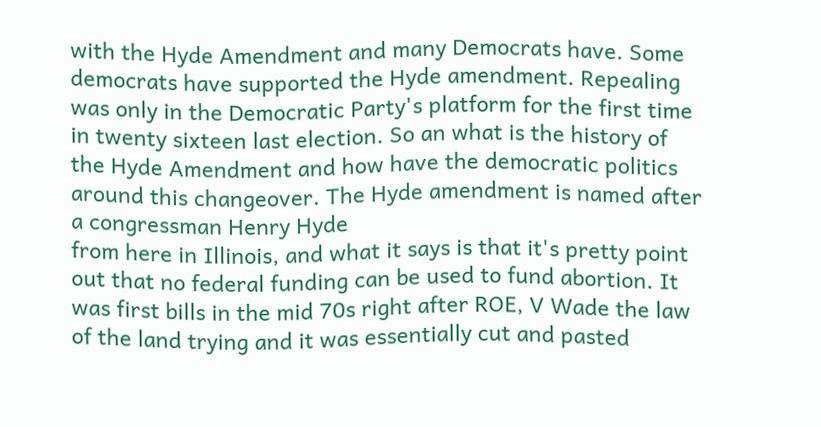with the Hyde Amendment and many Democrats have. Some democrats have supported the Hyde amendment. Repealing was only in the Democratic Party's platform for the first time in twenty sixteen last election. So an what is the history of the Hyde Amendment and how have the democratic politics around this changeover. The Hyde amendment is named after a congressman Henry Hyde
from here in Illinois, and what it says is that it's pretty point out that no federal funding can be used to fund abortion. It was first bills in the mid 70s right after ROE, V Wade the law of the land trying and it was essentially cut and pasted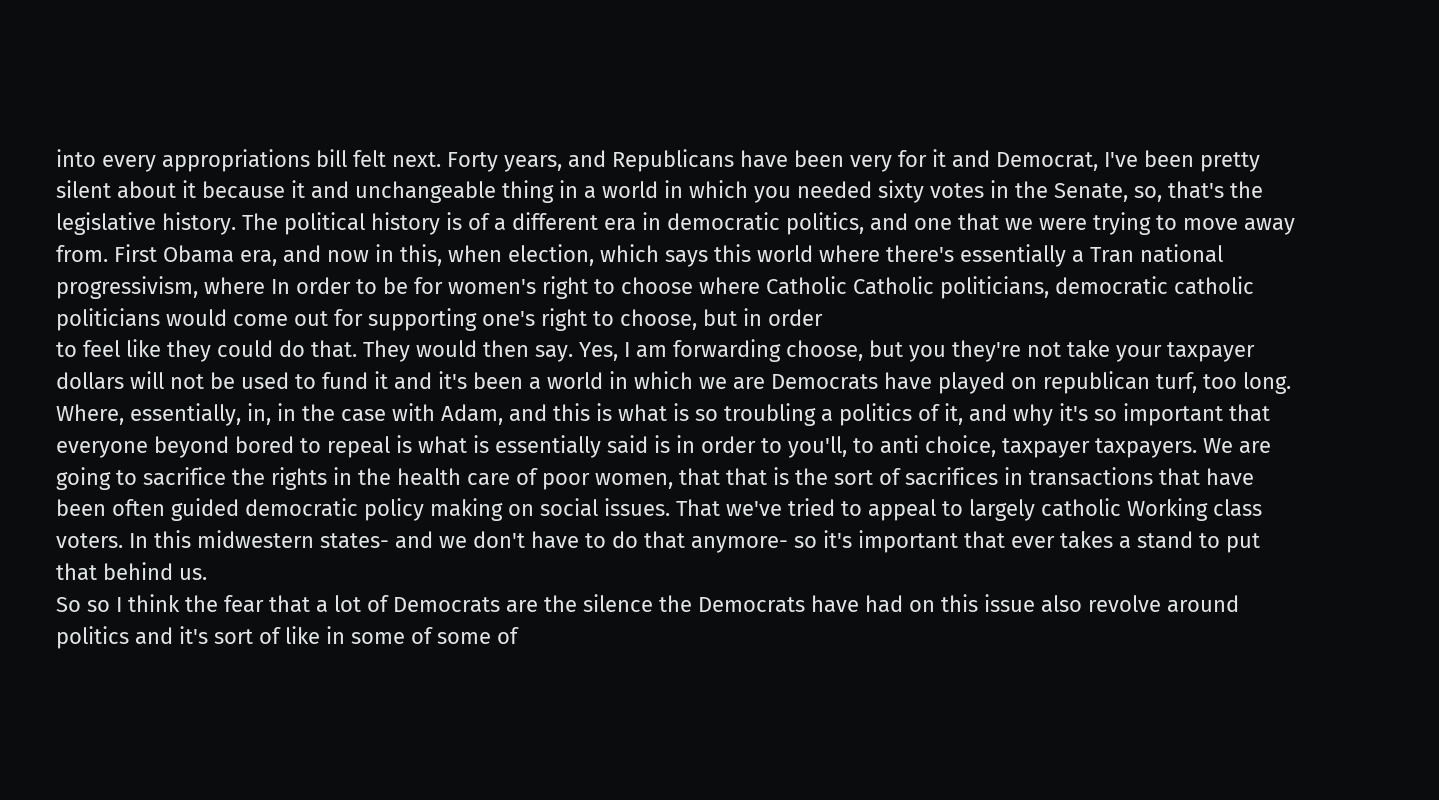into every appropriations bill felt next. Forty years, and Republicans have been very for it and Democrat, I've been pretty silent about it because it and unchangeable thing in a world in which you needed sixty votes in the Senate, so, that's the legislative history. The political history is of a different era in democratic politics, and one that we were trying to move away from. First Obama era, and now in this, when election, which says this world where there's essentially a Tran national progressivism, where In order to be for women's right to choose where Catholic Catholic politicians, democratic catholic politicians would come out for supporting one's right to choose, but in order
to feel like they could do that. They would then say. Yes, I am forwarding choose, but you they're not take your taxpayer dollars will not be used to fund it and it's been a world in which we are Democrats have played on republican turf, too long. Where, essentially, in, in the case with Adam, and this is what is so troubling a politics of it, and why it's so important that everyone beyond bored to repeal is what is essentially said is in order to you'll, to anti choice, taxpayer taxpayers. We are going to sacrifice the rights in the health care of poor women, that that is the sort of sacrifices in transactions that have been often guided democratic policy making on social issues. That we've tried to appeal to largely catholic Working class voters. In this midwestern states- and we don't have to do that anymore- so it's important that ever takes a stand to put that behind us.
So so I think the fear that a lot of Democrats are the silence the Democrats have had on this issue also revolve around politics and it's sort of like in some of some of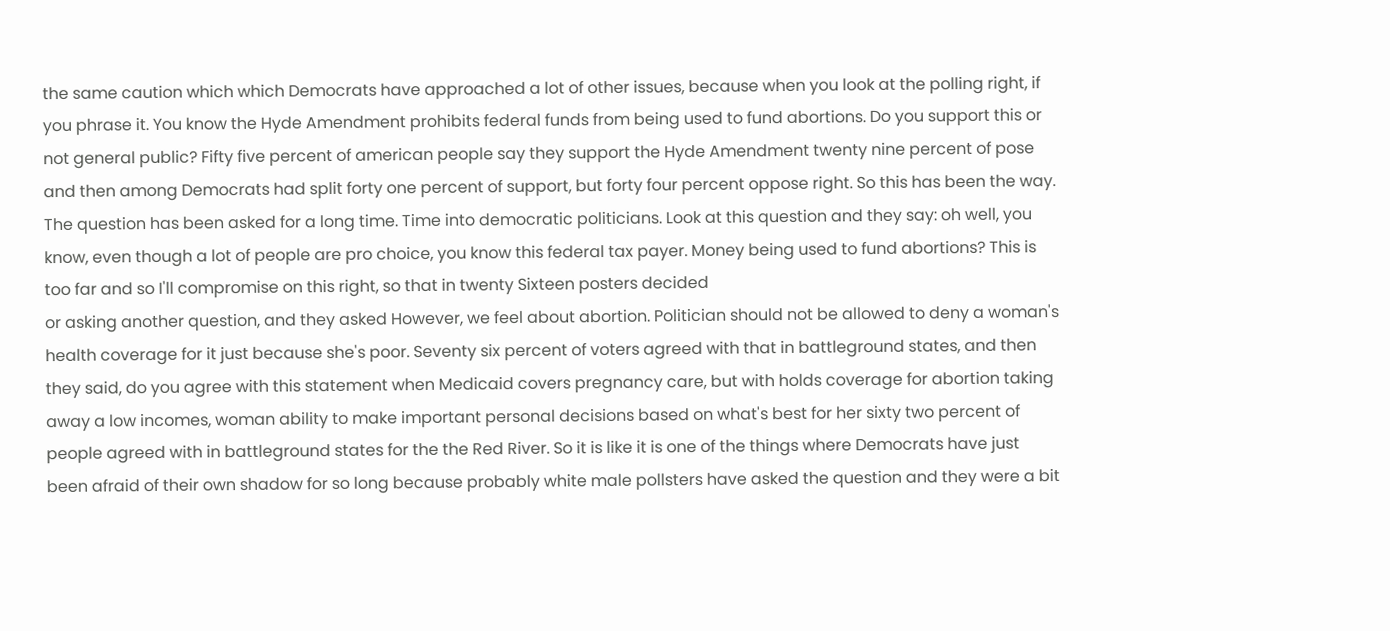the same caution which which Democrats have approached a lot of other issues, because when you look at the polling right, if you phrase it. You know the Hyde Amendment prohibits federal funds from being used to fund abortions. Do you support this or not general public? Fifty five percent of american people say they support the Hyde Amendment twenty nine percent of pose and then among Democrats had split forty one percent of support, but forty four percent oppose right. So this has been the way. The question has been asked for a long time. Time into democratic politicians. Look at this question and they say: oh well, you know, even though a lot of people are pro choice, you know this federal tax payer. Money being used to fund abortions? This is too far and so I'll compromise on this right, so that in twenty Sixteen posters decided
or asking another question, and they asked However, we feel about abortion. Politician should not be allowed to deny a woman's health coverage for it just because she's poor. Seventy six percent of voters agreed with that in battleground states, and then they said, do you agree with this statement when Medicaid covers pregnancy care, but with holds coverage for abortion taking away a low incomes, woman ability to make important personal decisions based on what's best for her sixty two percent of people agreed with in battleground states for the the Red River. So it is like it is one of the things where Democrats have just been afraid of their own shadow for so long because probably white male pollsters have asked the question and they were a bit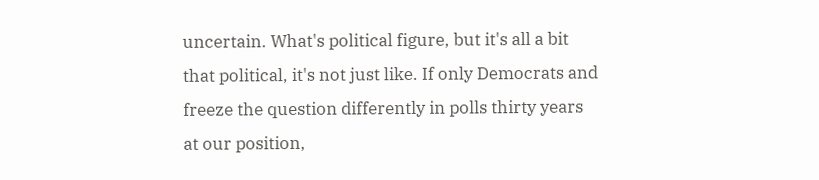uncertain. What's political figure, but it's all a bit that political, it's not just like. If only Democrats and freeze the question differently in polls thirty years at our position,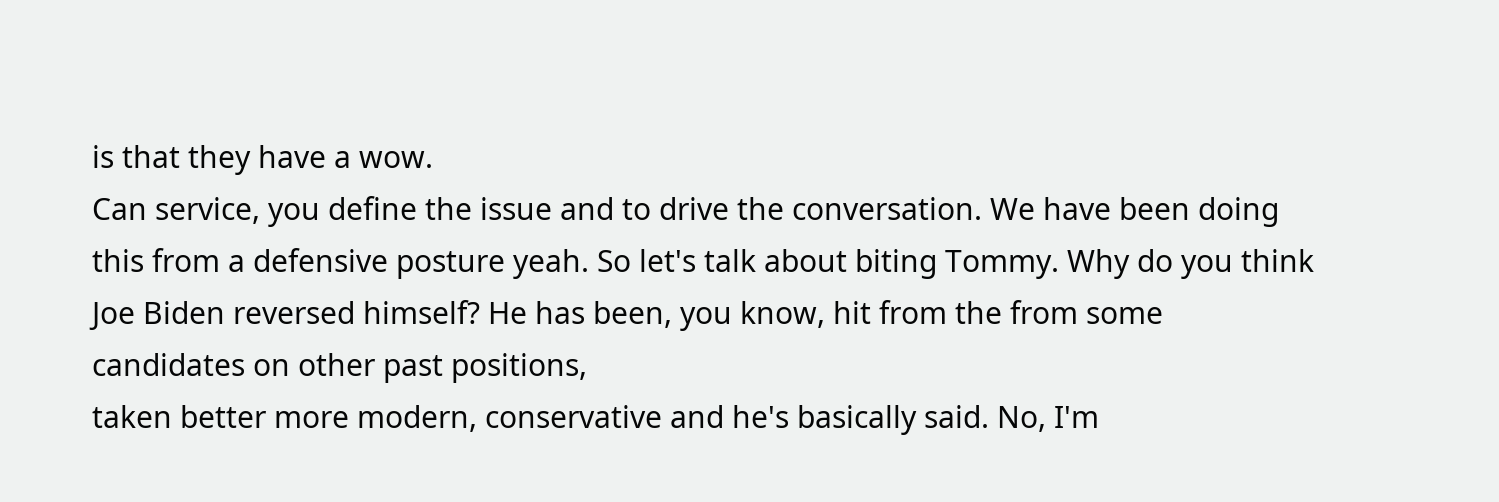is that they have a wow.
Can service, you define the issue and to drive the conversation. We have been doing this from a defensive posture yeah. So let's talk about biting Tommy. Why do you think Joe Biden reversed himself? He has been, you know, hit from the from some candidates on other past positions,
taken better more modern, conservative and he's basically said. No, I'm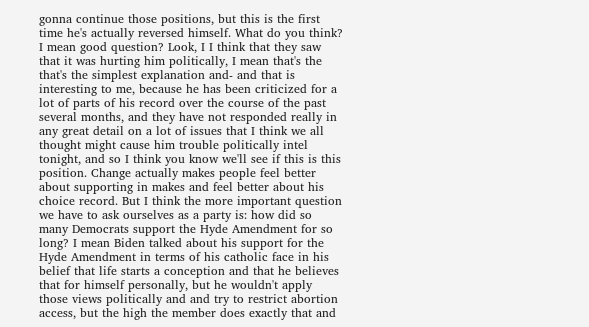gonna continue those positions, but this is the first time he's actually reversed himself. What do you think? I mean good question? Look, I I think that they saw that it was hurting him politically, I mean that's the that's the simplest explanation and- and that is interesting to me, because he has been criticized for a lot of parts of his record over the course of the past several months, and they have not responded really in any great detail on a lot of issues that I think we all thought might cause him trouble politically intel tonight, and so I think you know we'll see if this is this position. Change actually makes people feel better about supporting in makes and feel better about his choice record. But I think the more important question we have to ask ourselves as a party is: how did so many Democrats support the Hyde Amendment for so long? I mean Biden talked about his support for the Hyde Amendment in terms of his catholic face in his belief that life starts a conception and that he believes that for himself personally, but he wouldn't apply those views politically and and try to restrict abortion access, but the high the member does exactly that and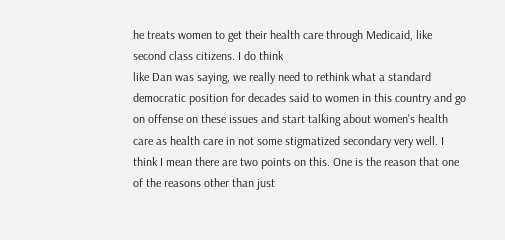he treats women to get their health care through Medicaid, like second class citizens. I do think
like Dan was saying, we really need to rethink what a standard democratic position for decades said to women in this country and go on offense on these issues and start talking about women's health care as health care in not some stigmatized secondary very well. I think I mean there are two points on this. One is the reason that one of the reasons other than just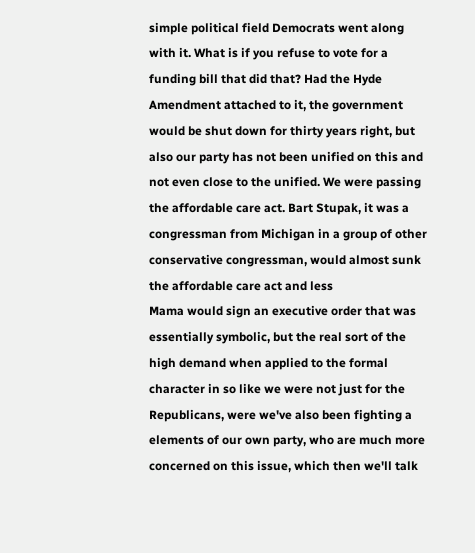simple political field Democrats went along with it. What is if you refuse to vote for a funding bill that did that? Had the Hyde Amendment attached to it, the government would be shut down for thirty years right, but also our party has not been unified on this and not even close to the unified. We were passing the affordable care act. Bart Stupak, it was a congressman from Michigan in a group of other conservative congressman, would almost sunk the affordable care act and less
Mama would sign an executive order that was essentially symbolic, but the real sort of the high demand when applied to the formal character in so like we were not just for the Republicans, were we've also been fighting a elements of our own party, who are much more concerned on this issue, which then we'll talk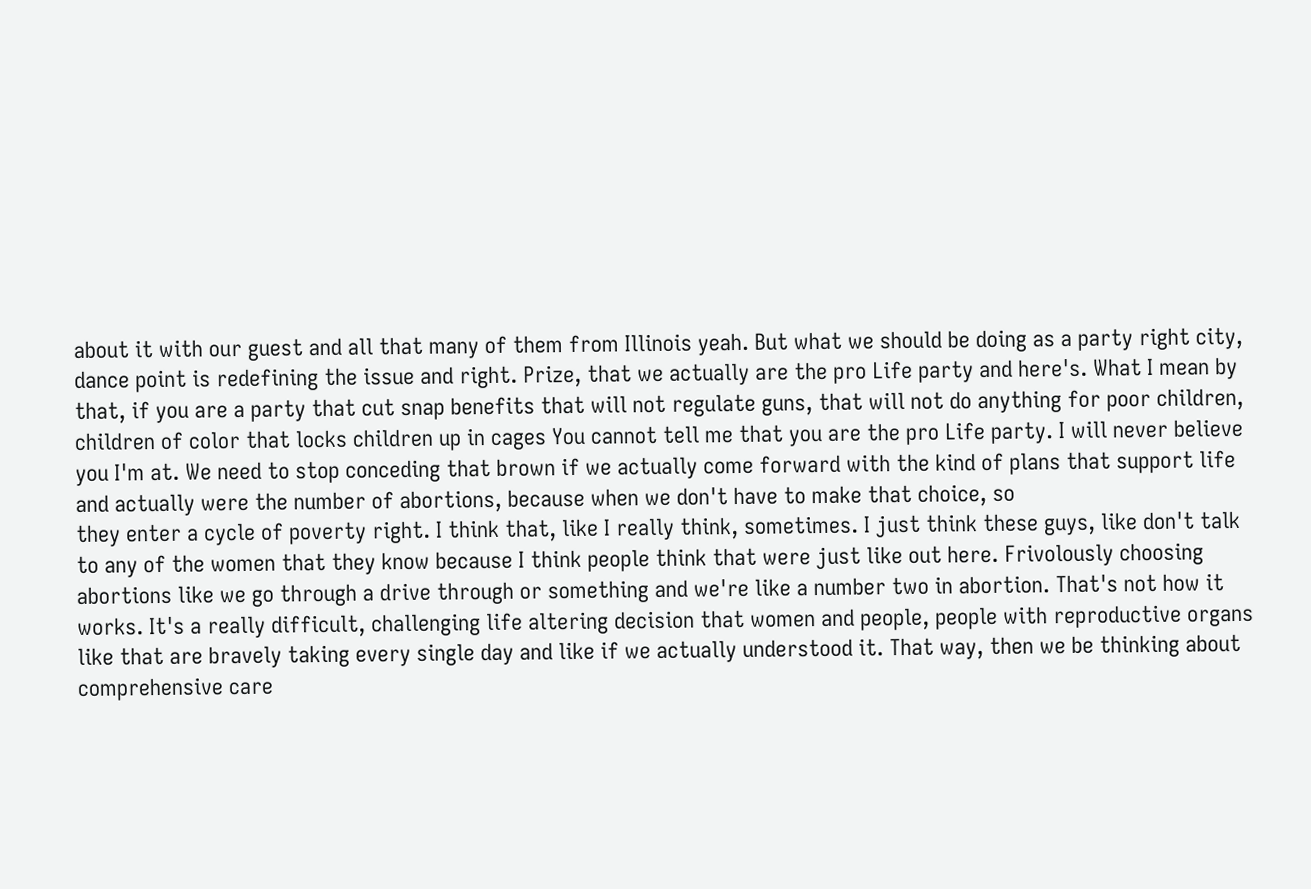about it with our guest and all that many of them from Illinois yeah. But what we should be doing as a party right city, dance point is redefining the issue and right. Prize, that we actually are the pro Life party and here's. What I mean by that, if you are a party that cut snap benefits that will not regulate guns, that will not do anything for poor children, children of color that locks children up in cages You cannot tell me that you are the pro Life party. I will never believe you I'm at. We need to stop conceding that brown if we actually come forward with the kind of plans that support life and actually were the number of abortions, because when we don't have to make that choice, so
they enter a cycle of poverty right. I think that, like I really think, sometimes. I just think these guys, like don't talk to any of the women that they know because I think people think that were just like out here. Frivolously choosing abortions like we go through a drive through or something and we're like a number two in abortion. That's not how it works. It's a really difficult, challenging life altering decision that women and people, people with reproductive organs like that are bravely taking every single day and like if we actually understood it. That way, then we be thinking about comprehensive care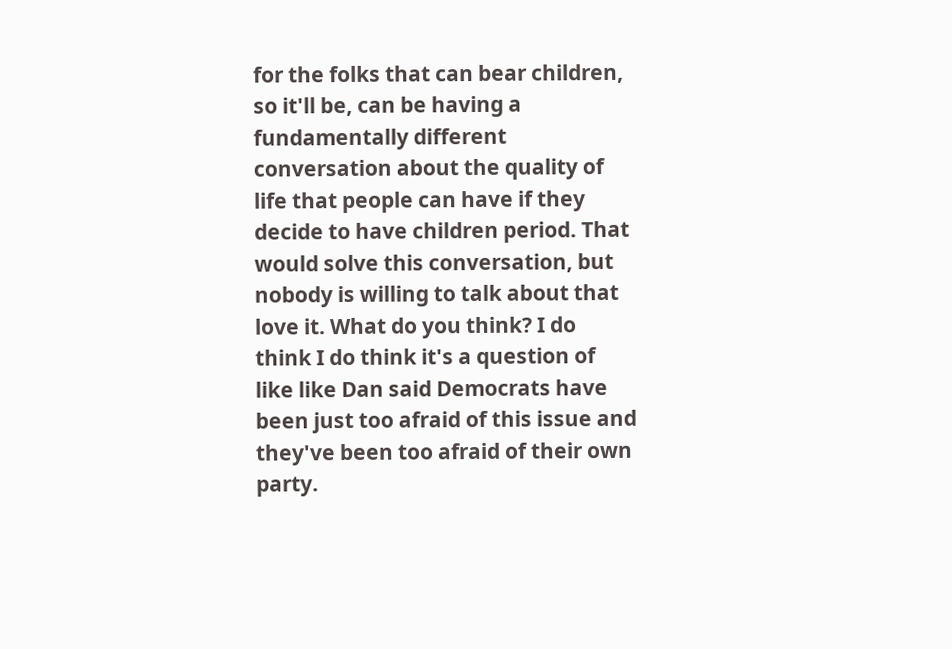for the folks that can bear children,
so it'll be, can be having a fundamentally different conversation about the quality of life that people can have if they decide to have children period. That would solve this conversation, but nobody is willing to talk about that love it. What do you think? I do think I do think it's a question of like like Dan said Democrats have been just too afraid of this issue and they've been too afraid of their own party.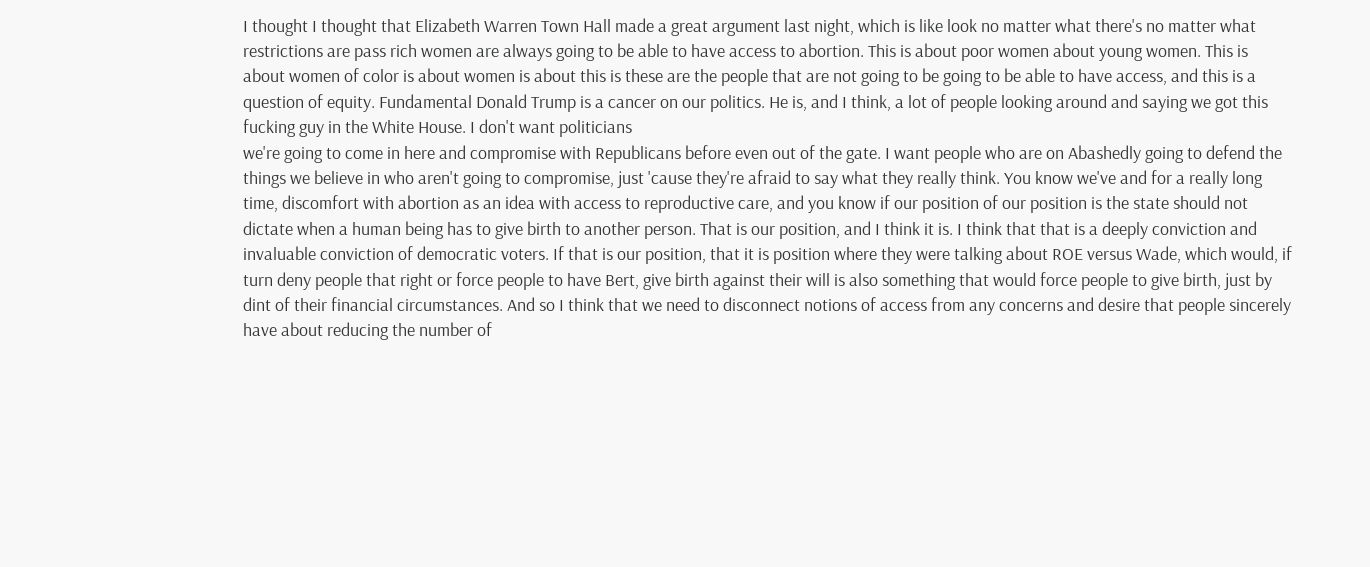I thought I thought that Elizabeth Warren Town Hall made a great argument last night, which is like look no matter what there's no matter what restrictions are pass rich women are always going to be able to have access to abortion. This is about poor women about young women. This is about women of color is about women is about this is these are the people that are not going to be going to be able to have access, and this is a question of equity. Fundamental Donald Trump is a cancer on our politics. He is, and I think, a lot of people looking around and saying we got this fucking guy in the White House. I don't want politicians
we're going to come in here and compromise with Republicans before even out of the gate. I want people who are on Abashedly going to defend the things we believe in who aren't going to compromise, just 'cause they're afraid to say what they really think. You know we've and for a really long time, discomfort with abortion as an idea with access to reproductive care, and you know if our position of our position is the state should not dictate when a human being has to give birth to another person. That is our position, and I think it is. I think that that is a deeply conviction and invaluable conviction of democratic voters. If that is our position, that it is position where they were talking about ROE versus Wade, which would, if turn deny people that right or force people to have Bert, give birth against their will is also something that would force people to give birth, just by dint of their financial circumstances. And so I think that we need to disconnect notions of access from any concerns and desire that people sincerely have about reducing the number of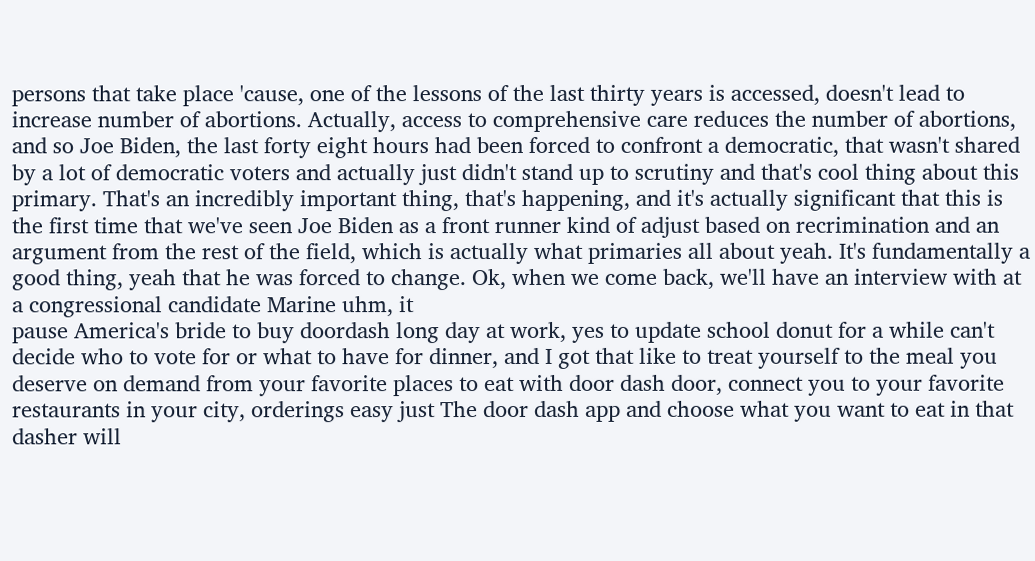persons that take place 'cause, one of the lessons of the last thirty years is accessed, doesn't lead to increase number of abortions. Actually, access to comprehensive care reduces the number of abortions, and so Joe Biden, the last forty eight hours had been forced to confront a democratic, that wasn't shared by a lot of democratic voters and actually just didn't stand up to scrutiny and that's cool thing about this primary. That's an incredibly important thing, that's happening, and it's actually significant that this is the first time that we've seen Joe Biden as a front runner kind of adjust based on recrimination and an argument from the rest of the field, which is actually what primaries all about yeah. It's fundamentally a good thing, yeah that he was forced to change. Ok, when we come back, we'll have an interview with at a congressional candidate Marine uhm, it
pause America's bride to buy doordash long day at work, yes to update school donut for a while can't decide who to vote for or what to have for dinner, and I got that like to treat yourself to the meal you deserve on demand from your favorite places to eat with door dash door, connect you to your favorite restaurants in your city, orderings easy just The door dash app and choose what you want to eat in that dasher will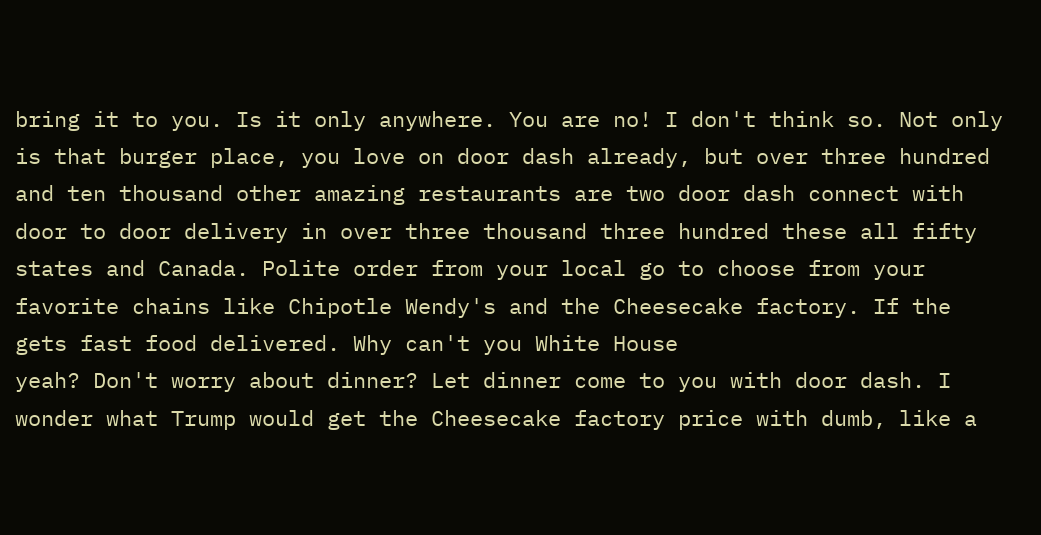bring it to you. Is it only anywhere. You are no! I don't think so. Not only is that burger place, you love on door dash already, but over three hundred and ten thousand other amazing restaurants are two door dash connect with door to door delivery in over three thousand three hundred these all fifty states and Canada. Polite order from your local go to choose from your favorite chains like Chipotle Wendy's and the Cheesecake factory. If the gets fast food delivered. Why can't you White House
yeah? Don't worry about dinner? Let dinner come to you with door dash. I wonder what Trump would get the Cheesecake factory price with dumb, like a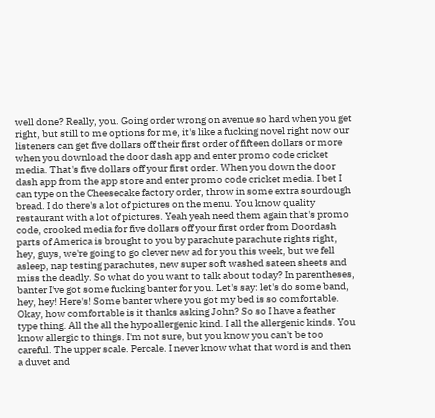well done? Really, you. Going order wrong on avenue so hard when you get right, but still to me options for me, it's like a fucking novel right now our listeners can get five dollars off their first order of fifteen dollars or more when you download the door dash app and enter promo code cricket media. That's five dollars off your first order. When you down the door dash app from the app store and enter promo code cricket media. I bet I can type on the Cheesecake factory order, throw in some extra sourdough bread. I do there's a lot of pictures on the menu. You know quality restaurant with a lot of pictures. Yeah yeah need them again that's promo code, crooked media for five dollars off your first order from Doordash parts of America is brought to you by parachute parachute rights right, hey, guys, we're going to go clever new ad for you this week, but we fell asleep, nap testing parachutes, new super soft washed sateen sheets and miss the deadly. So what do you want to talk about today? In parentheses,
banter I've got some fucking banter for you. Let's say: let's do some band, hey, hey! Here's! Some banter where you got my bed is so comfortable. Okay, how comfortable is it thanks asking John? So so I have a feather type thing. All the all the hypoallergenic kind. I all the allergenic kinds. You know allergic to things. I'm not sure, but you know you can't be too careful. The upper scale. Percale. I never know what that word is and then a duvet and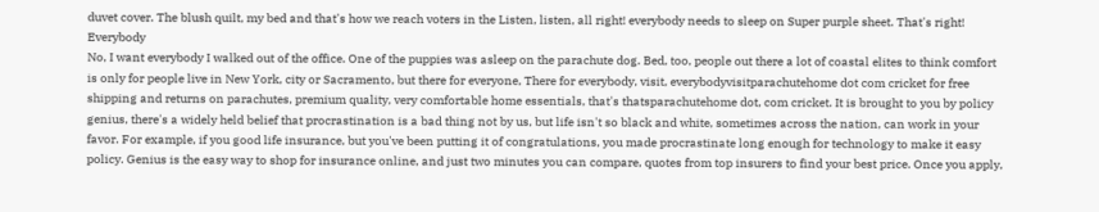duvet cover. The blush quilt, my bed and that's how we reach voters in the Listen, listen, all right! everybody needs to sleep on Super purple sheet. That's right! Everybody
No, I want everybody I walked out of the office. One of the puppies was asleep on the parachute dog. Bed, too, people out there a lot of coastal elites to think comfort is only for people live in New York, city or Sacramento, but there for everyone, There for everybody, visit, everybodyvisitparachutehome dot com cricket for free shipping and returns on parachutes, premium quality, very comfortable home essentials, that's thatsparachutehome dot, com cricket. It is brought to you by policy genius, there's a widely held belief that procrastination is a bad thing not by us, but life isn't so black and white, sometimes across the nation, can work in your favor. For example, if you good life insurance, but you've been putting it of congratulations, you made procrastinate long enough for technology to make it easy policy. Genius is the easy way to shop for insurance online, and just two minutes you can compare, quotes from top insurers to find your best price. Once you apply,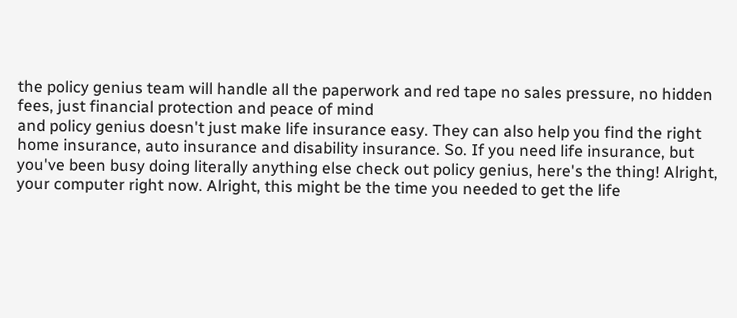the policy genius team will handle all the paperwork and red tape no sales pressure, no hidden fees, just financial protection and peace of mind
and policy genius doesn't just make life insurance easy. They can also help you find the right home insurance, auto insurance and disability insurance. So. If you need life insurance, but you've been busy doing literally anything else check out policy genius, here's the thing! Alright, your computer right now. Alright, this might be the time you needed to get the life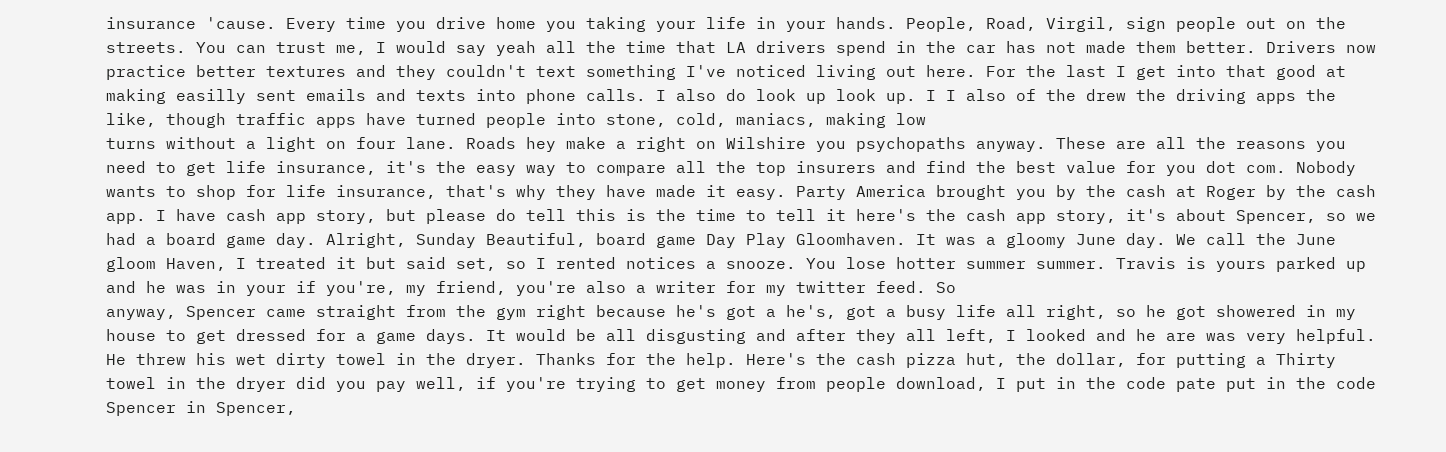insurance 'cause. Every time you drive home you taking your life in your hands. People, Road, Virgil, sign people out on the streets. You can trust me, I would say yeah all the time that LA drivers spend in the car has not made them better. Drivers now practice better textures and they couldn't text something I've noticed living out here. For the last I get into that good at making easilly sent emails and texts into phone calls. I also do look up look up. I I also of the drew the driving apps the like, though traffic apps have turned people into stone, cold, maniacs, making low
turns without a light on four lane. Roads hey make a right on Wilshire you psychopaths anyway. These are all the reasons you need to get life insurance, it's the easy way to compare all the top insurers and find the best value for you dot com. Nobody wants to shop for life insurance, that's why they have made it easy. Party America brought you by the cash at Roger by the cash app. I have cash app story, but please do tell this is the time to tell it here's the cash app story, it's about Spencer, so we had a board game day. Alright, Sunday Beautiful, board game Day Play Gloomhaven. It was a gloomy June day. We call the June gloom Haven, I treated it but said set, so I rented notices a snooze. You lose hotter summer summer. Travis is yours parked up and he was in your if you're, my friend, you're also a writer for my twitter feed. So
anyway, Spencer came straight from the gym right because he's got a he's, got a busy life all right, so he got showered in my house to get dressed for a game days. It would be all disgusting and after they all left, I looked and he are was very helpful. He threw his wet dirty towel in the dryer. Thanks for the help. Here's the cash pizza hut, the dollar, for putting a Thirty towel in the dryer did you pay well, if you're trying to get money from people download, I put in the code pate put in the code Spencer in Spencer,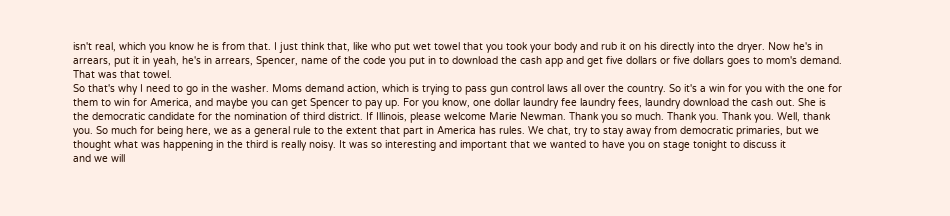isn't real, which you know he is from that. I just think that, like who put wet towel that you took your body and rub it on his directly into the dryer. Now he's in arrears, put it in yeah, he's in arrears, Spencer, name of the code you put in to download the cash app and get five dollars or five dollars goes to mom's demand. That was that towel.
So that's why I need to go in the washer. Moms demand action, which is trying to pass gun control laws all over the country. So it's a win for you with the one for them to win for America, and maybe you can get Spencer to pay up. For you know, one dollar laundry fee laundry fees, laundry download the cash out. She is the democratic candidate for the nomination of third district. If Illinois, please welcome Marie Newman. Thank you so much. Thank you. Thank you. Well, thank you. So much for being here, we as a general rule to the extent that part in America has rules. We chat, try to stay away from democratic primaries, but we thought what was happening in the third is really noisy. It was so interesting and important that we wanted to have you on stage tonight to discuss it
and we will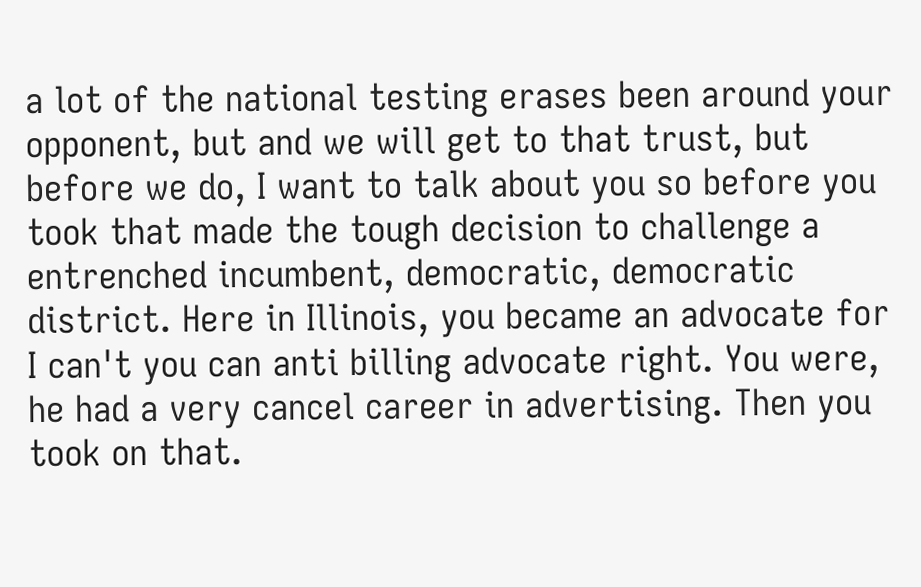a lot of the national testing erases been around your opponent, but and we will get to that trust, but before we do, I want to talk about you so before you took that made the tough decision to challenge a entrenched incumbent, democratic, democratic district. Here in Illinois, you became an advocate for I can't you can anti billing advocate right. You were, he had a very cancel career in advertising. Then you took on that.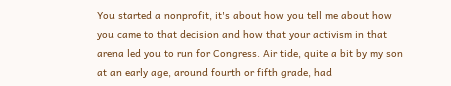You started a nonprofit, it's about how you tell me about how you came to that decision and how that your activism in that arena led you to run for Congress. Air tide, quite a bit by my son at an early age, around fourth or fifth grade, had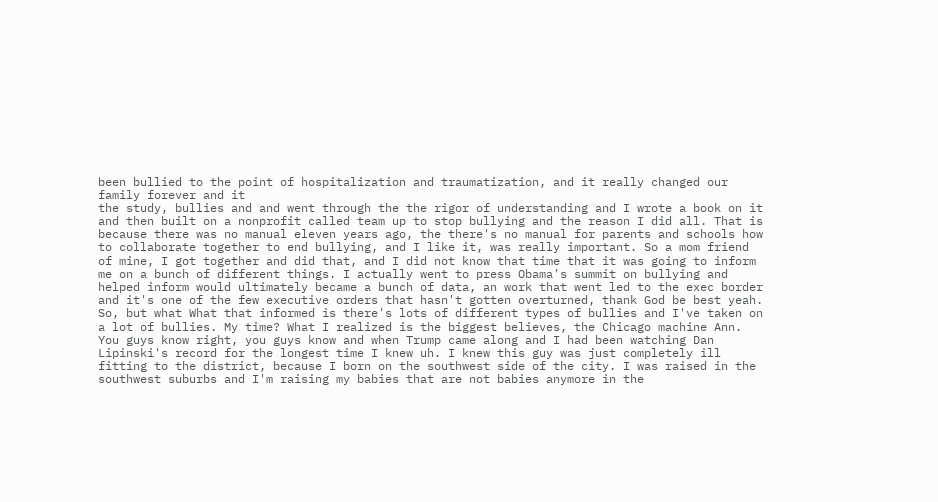been bullied to the point of hospitalization and traumatization, and it really changed our family forever and it
the study, bullies and and went through the the rigor of understanding and I wrote a book on it and then built on a nonprofit called team up to stop bullying and the reason I did all. That is because there was no manual eleven years ago, the there's no manual for parents and schools how to collaborate together to end bullying, and I like it, was really important. So a mom friend of mine, I got together and did that, and I did not know that time that it was going to inform me on a bunch of different things. I actually went to press Obama's summit on bullying and helped inform would ultimately became a bunch of data, an work that went led to the exec border and it's one of the few executive orders that hasn't gotten overturned, thank God be best yeah. So, but what What that informed is there's lots of different types of bullies and I've taken on a lot of bullies. My time? What I realized is the biggest believes, the Chicago machine Ann.
You guys know right, you guys know and when Trump came along and I had been watching Dan Lipinski's record for the longest time I knew uh. I knew this guy was just completely ill fitting to the district, because I born on the southwest side of the city. I was raised in the southwest suburbs and I'm raising my babies that are not babies anymore in the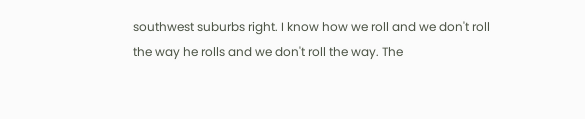southwest suburbs right. I know how we roll and we don't roll the way he rolls and we don't roll the way. The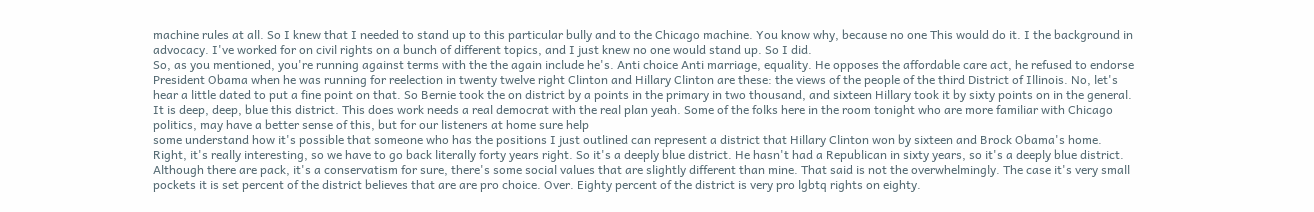machine rules at all. So I knew that I needed to stand up to this particular bully and to the Chicago machine. You know why, because no one This would do it. I the background in advocacy. I've worked for on civil rights on a bunch of different topics, and I just knew no one would stand up. So I did.
So, as you mentioned, you're running against terms with the the again include he's. Anti choice Anti marriage, equality. He opposes the affordable care act, he refused to endorse President Obama when he was running for reelection in twenty twelve right Clinton and Hillary Clinton are these: the views of the people of the third District of Illinois. No, let's hear a little dated to put a fine point on that. So Bernie took the on district by a points in the primary in two thousand, and sixteen Hillary took it by sixty points on in the general. It is deep, deep, blue this district. This does work needs a real democrat with the real plan yeah. Some of the folks here in the room tonight who are more familiar with Chicago politics, may have a better sense of this, but for our listeners at home sure help
some understand how it's possible that someone who has the positions I just outlined can represent a district that Hillary Clinton won by sixteen and Brock Obama's home. Right, it's really interesting, so we have to go back literally forty years right. So it's a deeply blue district. He hasn't had a Republican in sixty years, so it's a deeply blue district. Although there are pack, it's a conservatism for sure, there's some social values that are slightly different than mine. That said is not the overwhelmingly. The case it's very small pockets it is set percent of the district believes that are are pro choice. Over. Eighty percent of the district is very pro lgbtq rights on eighty.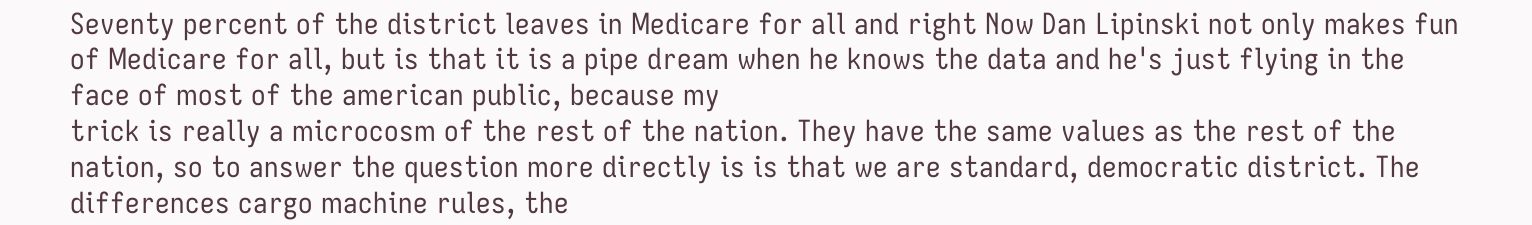Seventy percent of the district leaves in Medicare for all and right Now Dan Lipinski not only makes fun of Medicare for all, but is that it is a pipe dream when he knows the data and he's just flying in the face of most of the american public, because my
trick is really a microcosm of the rest of the nation. They have the same values as the rest of the nation, so to answer the question more directly is is that we are standard, democratic district. The differences cargo machine rules, the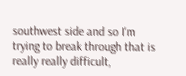southwest side and so I'm trying to break through that is really really difficult,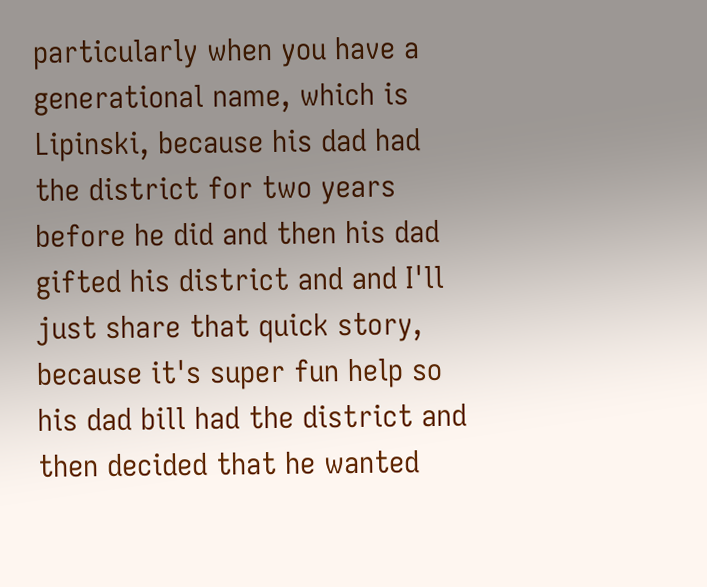particularly when you have a generational name, which is Lipinski, because his dad had the district for two years before he did and then his dad gifted his district and and I'll just share that quick story, because it's super fun help so his dad bill had the district and then decided that he wanted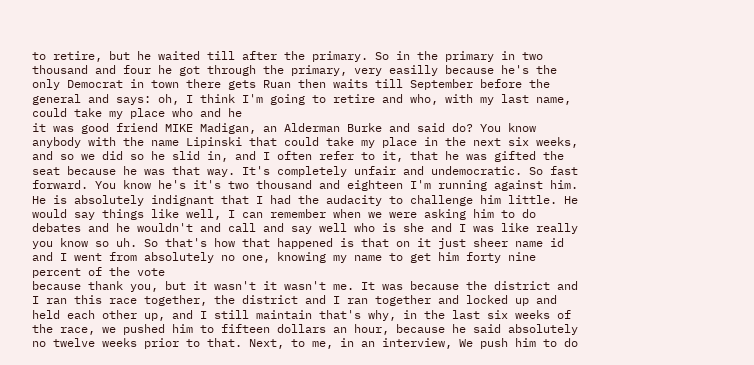to retire, but he waited till after the primary. So in the primary in two thousand and four he got through the primary, very easilly because he's the only Democrat in town there gets Ruan then waits till September before the general and says: oh, I think I'm going to retire and who, with my last name, could take my place who and he
it was good friend MIKE Madigan, an Alderman Burke and said do? You know anybody with the name Lipinski that could take my place in the next six weeks, and so we did so he slid in, and I often refer to it, that he was gifted the seat because he was that way. It's completely unfair and undemocratic. So fast forward. You know he's it's two thousand and eighteen I'm running against him. He is absolutely indignant that I had the audacity to challenge him little. He would say things like well, I can remember when we were asking him to do debates and he wouldn't and call and say well who is she and I was like really you know so uh. So that's how that happened is that on it just sheer name id and I went from absolutely no one, knowing my name to get him forty nine percent of the vote
because thank you, but it wasn't it wasn't me. It was because the district and I ran this race together, the district and I ran together and locked up and held each other up, and I still maintain that's why, in the last six weeks of the race, we pushed him to fifteen dollars an hour, because he said absolutely no twelve weeks prior to that. Next, to me, in an interview, We push him to do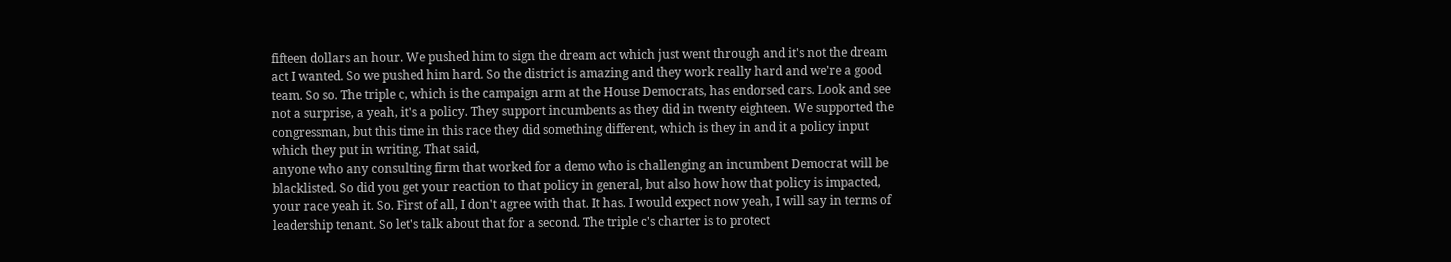fifteen dollars an hour. We pushed him to sign the dream act which just went through and it's not the dream act I wanted. So we pushed him hard. So the district is amazing and they work really hard and we're a good team. So so. The triple c, which is the campaign arm at the House Democrats, has endorsed cars. Look and see not a surprise, a yeah, it's a policy. They support incumbents as they did in twenty eighteen. We supported the congressman, but this time in this race they did something different, which is they in and it a policy input which they put in writing. That said,
anyone who any consulting firm that worked for a demo who is challenging an incumbent Democrat will be blacklisted. So did you get your reaction to that policy in general, but also how how that policy is impacted, your race yeah it. So. First of all, I don't agree with that. It has. I would expect now yeah, I will say in terms of leadership tenant. So let's talk about that for a second. The triple c's charter is to protect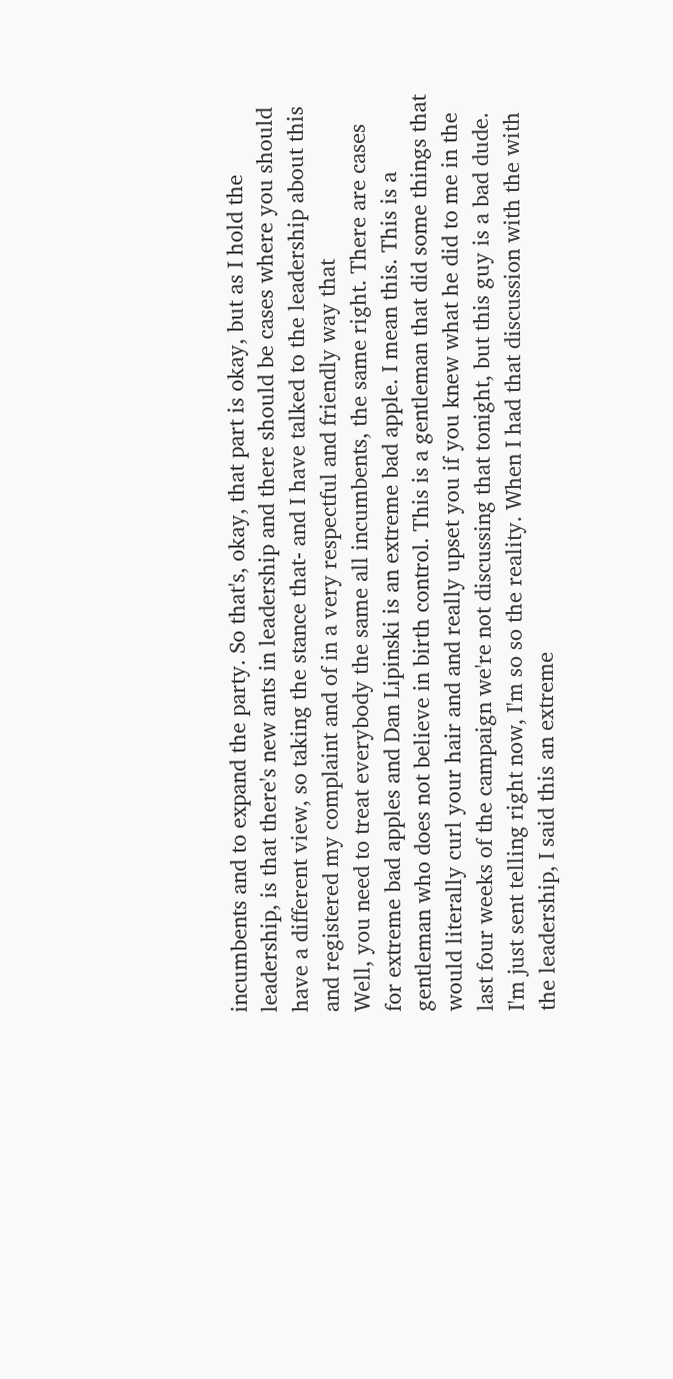incumbents and to expand the party. So that's, okay, that part is okay, but as I hold the leadership, is that there's new ants in leadership and there should be cases where you should have a different view, so taking the stance that- and I have talked to the leadership about this and registered my complaint and of in a very respectful and friendly way that
Well, you need to treat everybody the same all incumbents, the same right. There are cases for extreme bad apples and Dan Lipinski is an extreme bad apple. I mean this. This is a gentleman who does not believe in birth control. This is a gentleman that did some things that would literally curl your hair and and really upset you if you knew what he did to me in the last four weeks of the campaign we're not discussing that tonight, but this guy is a bad dude. I'm just sent telling right now, I'm so so the reality. When I had that discussion with the with the leadership, I said this an extreme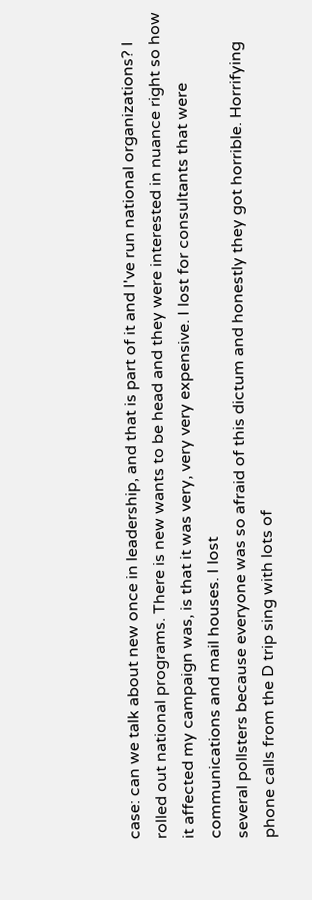case: can we talk about new once in leadership, and that is part of it and I've run national organizations? I rolled out national programs. There is new wants to be head and they were interested in nuance right so how it affected my campaign was, is that it was very, very very expensive. I lost for consultants that were communications and mail houses. I lost
several pollsters because everyone was so afraid of this dictum and honestly they got horrible. Horrifying phone calls from the D trip sing with lots of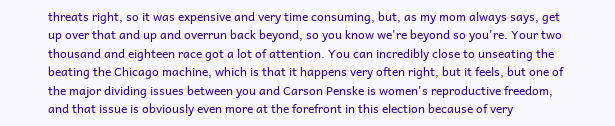threats right, so it was expensive and very time consuming, but, as my mom always says, get up over that and up and overrun back beyond, so you know we're beyond so you're. Your two thousand and eighteen race got a lot of attention. You can incredibly close to unseating the beating the Chicago machine, which is that it happens very often right, but it feels, but one of the major dividing issues between you and Carson Penske is women's reproductive freedom, and that issue is obviously even more at the forefront in this election because of very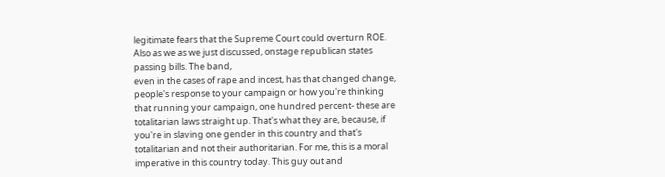legitimate fears that the Supreme Court could overturn ROE. Also as we as we just discussed, onstage republican states passing bills. The band,
even in the cases of rape and incest, has that changed change, people's response to your campaign or how you're thinking that running your campaign, one hundred percent- these are totalitarian laws straight up. That's what they are, because, if you're in slaving one gender in this country and that's totalitarian and not their authoritarian. For me, this is a moral imperative in this country today. This guy out and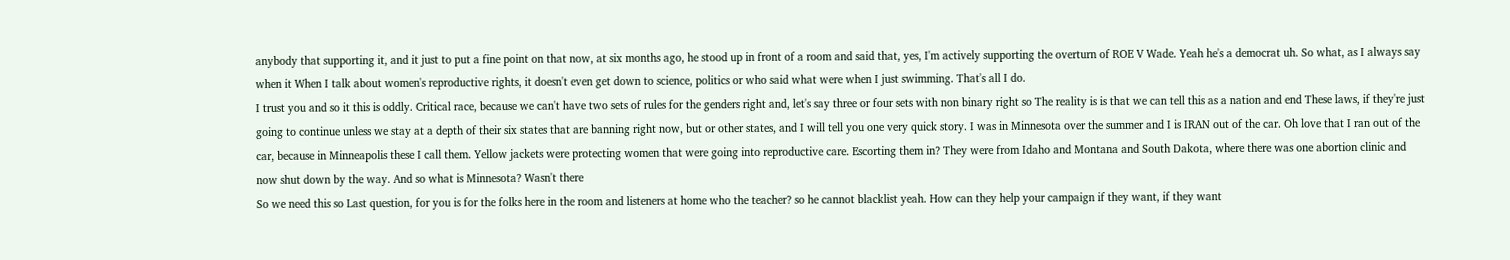anybody that supporting it, and it just to put a fine point on that now, at six months ago, he stood up in front of a room and said that, yes, I'm actively supporting the overturn of ROE V Wade. Yeah he's a democrat uh. So what, as I always say when it When I talk about women's reproductive rights, it doesn't even get down to science, politics or who said what were when I just swimming. That's all I do.
I trust you and so it this is oddly. Critical race, because we can't have two sets of rules for the genders right and, let's say three or four sets with non binary right so The reality is is that we can tell this as a nation and end These laws, if they're just going to continue unless we stay at a depth of their six states that are banning right now, but or other states, and I will tell you one very quick story. I was in Minnesota over the summer and I is IRAN out of the car. Oh love that I ran out of the car, because in Minneapolis these I call them. Yellow jackets were protecting women that were going into reproductive care. Escorting them in? They were from Idaho and Montana and South Dakota, where there was one abortion clinic and now shut down by the way. And so what is Minnesota? Wasn't there
So we need this so Last question, for you is for the folks here in the room and listeners at home who the teacher? so he cannot blacklist yeah. How can they help your campaign if they want, if they want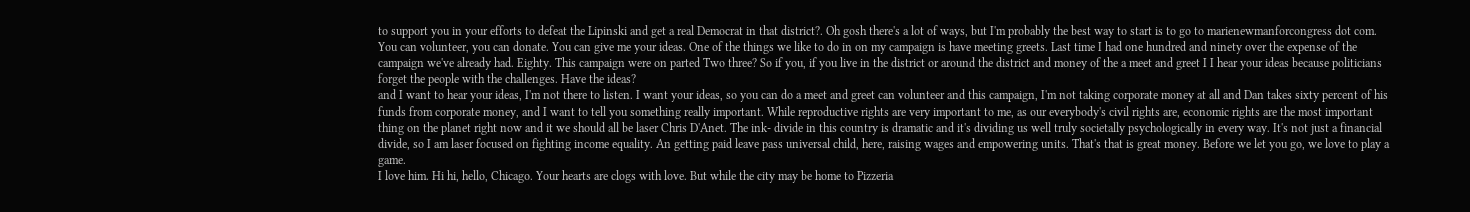to support you in your efforts to defeat the Lipinski and get a real Democrat in that district?. Oh gosh there's a lot of ways, but I'm probably the best way to start is to go to marienewmanforcongress dot com. You can volunteer, you can donate. You can give me your ideas. One of the things we like to do in on my campaign is have meeting greets. Last time I had one hundred and ninety over the expense of the campaign we've already had. Eighty. This campaign were on parted Two three? So if you, if you live in the district or around the district and money of the a meet and greet I I hear your ideas because politicians forget the people with the challenges. Have the ideas?
and I want to hear your ideas, I'm not there to listen. I want your ideas, so you can do a meet and greet can volunteer and this campaign, I'm not taking corporate money at all and Dan takes sixty percent of his funds from corporate money, and I want to tell you something really important. While reproductive rights are very important to me, as our everybody's civil rights are, economic rights are the most important thing on the planet right now and it we should all be laser Chris D'Anet. The ink- divide in this country is dramatic and it's dividing us well truly societally psychologically in every way. It's not just a financial divide, so I am laser focused on fighting income equality. An getting paid leave pass universal child, here, raising wages and empowering units. That's that is great money. Before we let you go, we love to play a game.
I love him. Hi hi, hello, Chicago. Your hearts are clogs with love. But while the city may be home to Pizzeria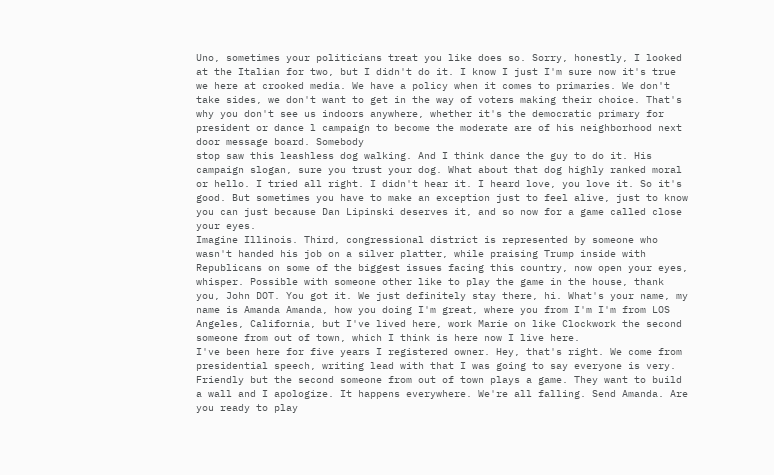Uno, sometimes your politicians treat you like does so. Sorry, honestly, I looked at the Italian for two, but I didn't do it. I know I just I'm sure now it's true we here at crooked media. We have a policy when it comes to primaries. We don't take sides, we don't want to get in the way of voters making their choice. That's why you don't see us indoors anywhere, whether it's the democratic primary for president or dance l campaign to become the moderate are of his neighborhood next door message board. Somebody
stop saw this leashless dog walking. And I think dance the guy to do it. His campaign slogan, sure you trust your dog. What about that dog highly ranked moral or hello. I tried all right. I didn't hear it. I heard love, you love it. So it's good. But sometimes you have to make an exception just to feel alive, just to know you can just because Dan Lipinski deserves it, and so now for a game called close your eyes.
Imagine Illinois. Third, congressional district is represented by someone who wasn't handed his job on a silver platter, while praising Trump inside with Republicans on some of the biggest issues facing this country, now open your eyes, whisper. Possible with someone other like to play the game in the house, thank you, John DOT. You got it. We just definitely stay there, hi. What's your name, my name is Amanda Amanda, how you doing I'm great, where you from I'm I'm from LOS Angeles, California, but I've lived here, work Marie on like Clockwork the second someone from out of town, which I think is here now I live here.
I've been here for five years I registered owner. Hey, that's right. We come from presidential speech, writing lead with that I was going to say everyone is very. Friendly but the second someone from out of town plays a game. They want to build a wall and I apologize. It happens everywhere. We're all falling. Send Amanda. Are you ready to play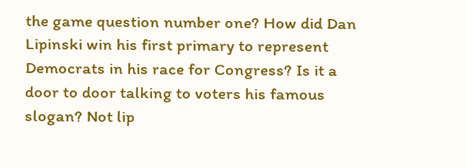the game question number one? How did Dan Lipinski win his first primary to represent Democrats in his race for Congress? Is it a door to door talking to voters his famous slogan? Not lip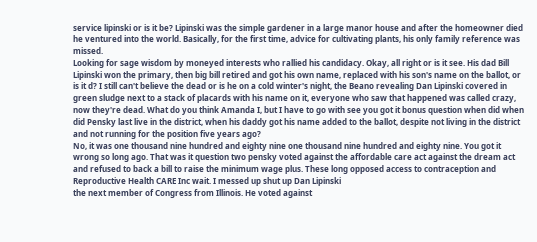service lipinski or is it be? Lipinski was the simple gardener in a large manor house and after the homeowner died he ventured into the world. Basically, for the first time, advice for cultivating plants, his only family reference was missed.
Looking for sage wisdom by moneyed interests who rallied his candidacy. Okay, all right or is it see. His dad Bill Lipinski won the primary, then big bill retired and got his own name, replaced with his son's name on the ballot, or is it d? I still can't believe the dead or is he on a cold winter's night, the Beano revealing Dan Lipinski covered in green sludge next to a stack of placards with his name on it, everyone who saw that happened was called crazy, now they're dead. What do you think Amanda I, but I have to go with see you got it bonus question when did when did Pensky last live in the district, when his daddy got his name added to the ballot, despite not living in the district and not running for the position five years ago?
No, it was one thousand nine hundred and eighty nine one thousand nine hundred and eighty nine. You got it wrong so long ago. That was it question two pensky voted against the affordable care act against the dream act and refused to back a bill to raise the minimum wage plus. These long opposed access to contraception and Reproductive Health CARE Inc wait. I messed up shut up Dan Lipinski
the next member of Congress from Illinois. He voted against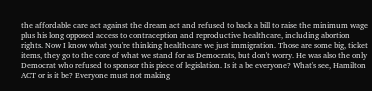the affordable care act against the dream act and refused to back a bill to raise the minimum wage plus his long opposed access to contraception and reproductive healthcare, including abortion rights. Now I know what you're thinking healthcare we just immigration. Those are some big, ticket items, they go to the core of what we stand for as Democrats, but don't worry. He was also the only Democrat who refused to sponsor this piece of legislation. Is it a be everyone? What's see, Hamilton ACT or is it be? Everyone must not making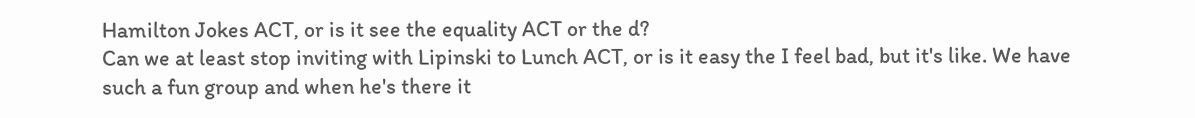Hamilton Jokes ACT, or is it see the equality ACT or the d?
Can we at least stop inviting with Lipinski to Lunch ACT, or is it easy the I feel bad, but it's like. We have such a fun group and when he's there it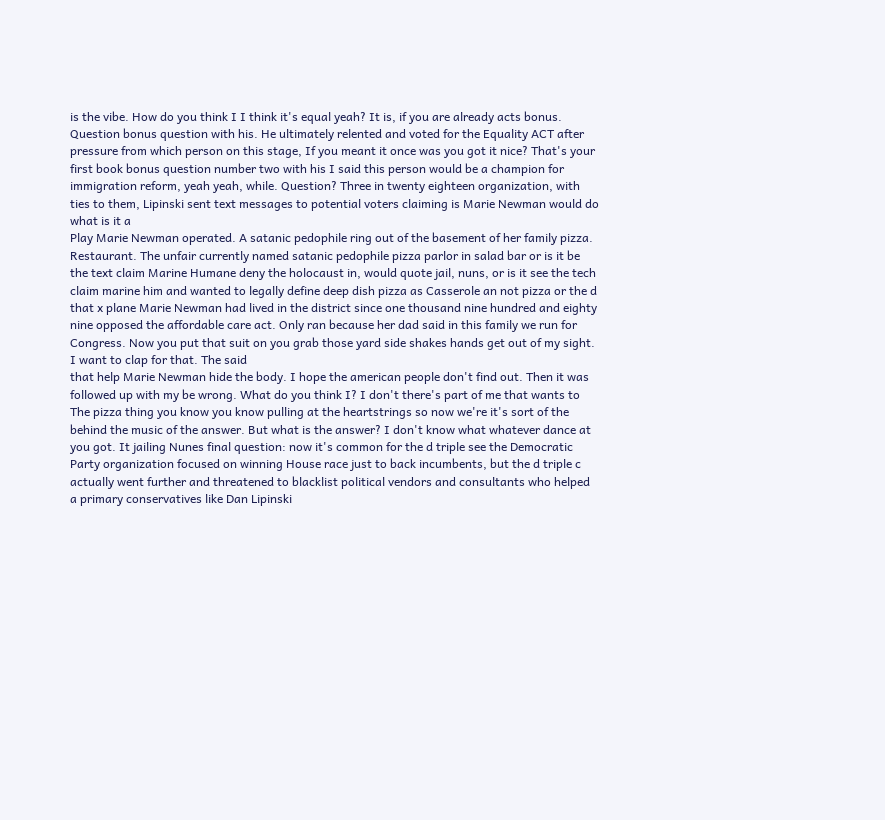is the vibe. How do you think I I think it's equal yeah? It is, if you are already acts bonus. Question bonus question with his. He ultimately relented and voted for the Equality ACT after pressure from which person on this stage, If you meant it once was you got it nice? That's your first book bonus question number two with his I said this person would be a champion for immigration reform, yeah yeah, while. Question? Three in twenty eighteen organization, with ties to them, Lipinski sent text messages to potential voters claiming is Marie Newman would do what is it a
Play Marie Newman operated. A satanic pedophile ring out of the basement of her family pizza. Restaurant. The unfair currently named satanic pedophile pizza parlor in salad bar or is it be the text claim Marine Humane deny the holocaust in, would quote jail, nuns, or is it see the tech claim marine him and wanted to legally define deep dish pizza as Casserole an not pizza or the d that x plane Marie Newman had lived in the district since one thousand nine hundred and eighty nine opposed the affordable care act. Only ran because her dad said in this family we run for Congress. Now you put that suit on you grab those yard side shakes hands get out of my sight. I want to clap for that. The said
that help Marie Newman hide the body. I hope the american people don't find out. Then it was followed up with my be wrong. What do you think I? I don't there's part of me that wants to The pizza thing you know you know pulling at the heartstrings so now we're it's sort of the behind the music of the answer. But what is the answer? I don't know what whatever dance at you got. It jailing Nunes final question: now it's common for the d triple see the Democratic Party organization focused on winning House race just to back incumbents, but the d triple c actually went further and threatened to blacklist political vendors and consultants who helped a primary conservatives like Dan Lipinski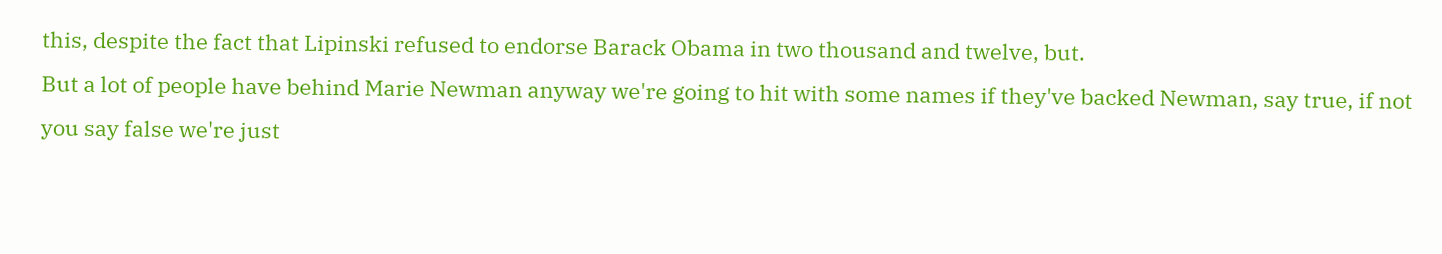this, despite the fact that Lipinski refused to endorse Barack Obama in two thousand and twelve, but.
But a lot of people have behind Marie Newman anyway we're going to hit with some names if they've backed Newman, say true, if not you say false we're just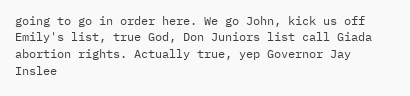going to go in order here. We go John, kick us off Emily's list, true God, Don Juniors list call Giada abortion rights. Actually true, yep Governor Jay Inslee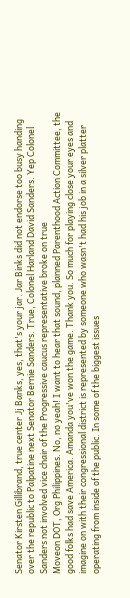Senator Kirsten Gillibrand, true center Jj Banks, yes, that's your jar. Jar Binks did not endorse too busy handing over the republic to Palpatine next Senator Bernie Sanders. True, Colonel Harland David Sanders. Yep Colonel Sanders not involved vice chair of the Progressive caucus representative broke on true
Moveon DOT, Org Philippines. No, no yeah! I want to hear that sound, planned Parenthood Action Committee, the good folks had save America. Amanda you've won the game. Thank you. So much for playing close your eyes and imagine on with their congressional district is represented by someone who wasn't had his job in a silver platter operating from inside of the public. In some of the biggest issues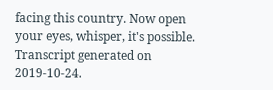facing this country. Now open your eyes, whisper, it's possible.
Transcript generated on 2019-10-24.